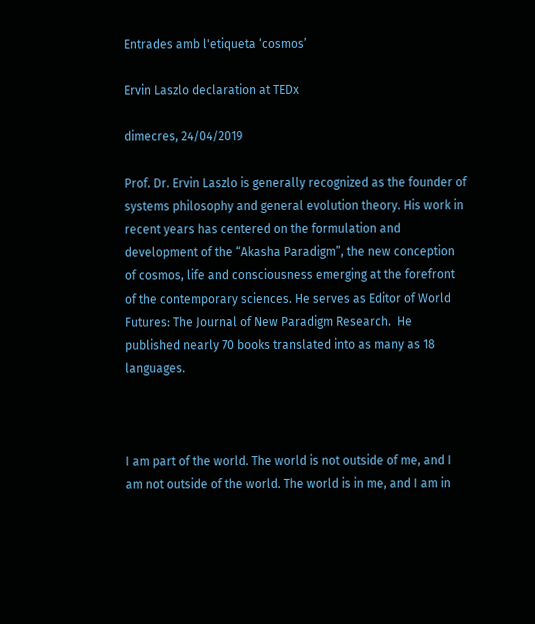Entrades amb l'etiqueta ‘cosmos’

Ervin Laszlo declaration at TEDx

dimecres, 24/04/2019

Prof. Dr. Ervin Laszlo is generally recognized as the founder of systems philosophy and general evolution theory. His work in recent years has centered on the formulation and development of the “Akasha Paradigm”, the new conception of cosmos, life and consciousness emerging at the forefront of the contemporary sciences. He serves as Editor of World Futures: The Journal of New Paradigm Research.  He published nearly 70 books translated into as many as 18 languages.



I am part of the world. The world is not outside of me, and I am not outside of the world. The world is in me, and I am in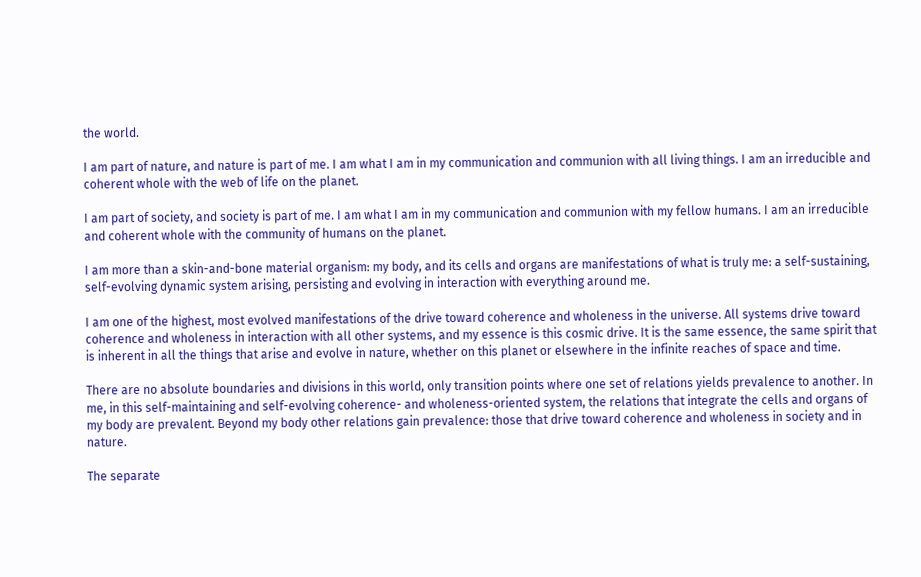the world.

I am part of nature, and nature is part of me. I am what I am in my communication and communion with all living things. I am an irreducible and coherent whole with the web of life on the planet.

I am part of society, and society is part of me. I am what I am in my communication and communion with my fellow humans. I am an irreducible and coherent whole with the community of humans on the planet.

I am more than a skin-and-bone material organism: my body, and its cells and organs are manifestations of what is truly me: a self-sustaining, self-evolving dynamic system arising, persisting and evolving in interaction with everything around me.

I am one of the highest, most evolved manifestations of the drive toward coherence and wholeness in the universe. All systems drive toward coherence and wholeness in interaction with all other systems, and my essence is this cosmic drive. It is the same essence, the same spirit that is inherent in all the things that arise and evolve in nature, whether on this planet or elsewhere in the infinite reaches of space and time.

There are no absolute boundaries and divisions in this world, only transition points where one set of relations yields prevalence to another. In me, in this self-maintaining and self-evolving coherence- and wholeness-oriented system, the relations that integrate the cells and organs of my body are prevalent. Beyond my body other relations gain prevalence: those that drive toward coherence and wholeness in society and in nature.

The separate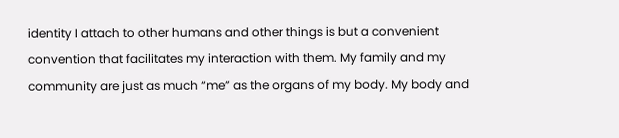identity I attach to other humans and other things is but a convenient convention that facilitates my interaction with them. My family and my community are just as much “me” as the organs of my body. My body and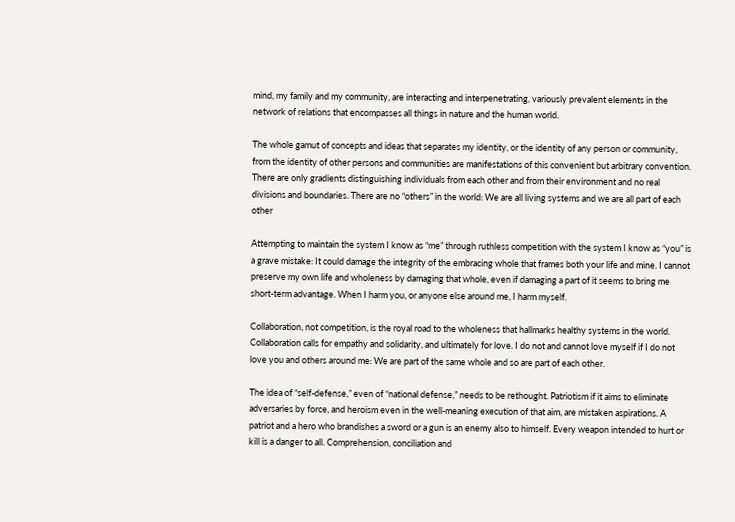mind, my family and my community, are interacting and interpenetrating, variously prevalent elements in the network of relations that encompasses all things in nature and the human world.

The whole gamut of concepts and ideas that separates my identity, or the identity of any person or community, from the identity of other persons and communities are manifestations of this convenient but arbitrary convention. There are only gradients distinguishing individuals from each other and from their environment and no real divisions and boundaries. There are no “others” in the world: We are all living systems and we are all part of each other

Attempting to maintain the system I know as “me” through ruthless competition with the system I know as “you” is a grave mistake: It could damage the integrity of the embracing whole that frames both your life and mine. I cannot preserve my own life and wholeness by damaging that whole, even if damaging a part of it seems to bring me short-term advantage. When I harm you, or anyone else around me, I harm myself.

Collaboration, not competition, is the royal road to the wholeness that hallmarks healthy systems in the world. Collaboration calls for empathy and solidarity, and ultimately for love. I do not and cannot love myself if I do not love you and others around me: We are part of the same whole and so are part of each other.

The idea of “self-defense,” even of “national defense,” needs to be rethought. Patriotism if it aims to eliminate adversaries by force, and heroism even in the well-meaning execution of that aim, are mistaken aspirations. A patriot and a hero who brandishes a sword or a gun is an enemy also to himself. Every weapon intended to hurt or kill is a danger to all. Comprehension, conciliation and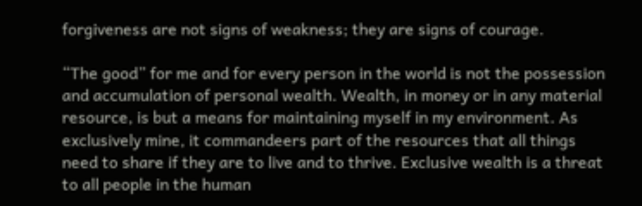forgiveness are not signs of weakness; they are signs of courage.

“The good” for me and for every person in the world is not the possession and accumulation of personal wealth. Wealth, in money or in any material resource, is but a means for maintaining myself in my environment. As exclusively mine, it commandeers part of the resources that all things need to share if they are to live and to thrive. Exclusive wealth is a threat to all people in the human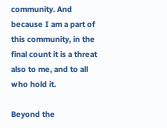community. And because I am a part of this community, in the final count it is a threat also to me, and to all who hold it.

Beyond the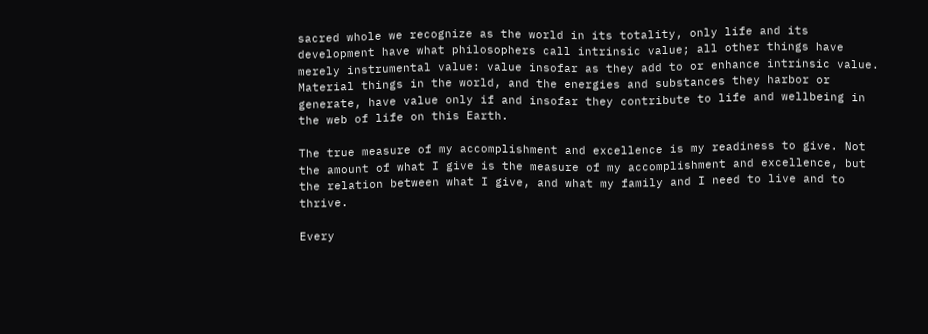sacred whole we recognize as the world in its totality, only life and its development have what philosophers call intrinsic value; all other things have merely instrumental value: value insofar as they add to or enhance intrinsic value. Material things in the world, and the energies and substances they harbor or generate, have value only if and insofar they contribute to life and wellbeing in the web of life on this Earth.

The true measure of my accomplishment and excellence is my readiness to give. Not the amount of what I give is the measure of my accomplishment and excellence, but the relation between what I give, and what my family and I need to live and to thrive.

Every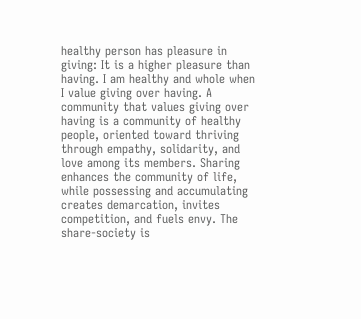healthy person has pleasure in giving: It is a higher pleasure than having. I am healthy and whole when I value giving over having. A community that values giving over having is a community of healthy people, oriented toward thriving through empathy, solidarity, and love among its members. Sharing enhances the community of life, while possessing and accumulating creates demarcation, invites competition, and fuels envy. The share-society is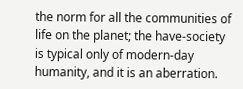the norm for all the communities of life on the planet; the have-society is typical only of modern-day humanity, and it is an aberration.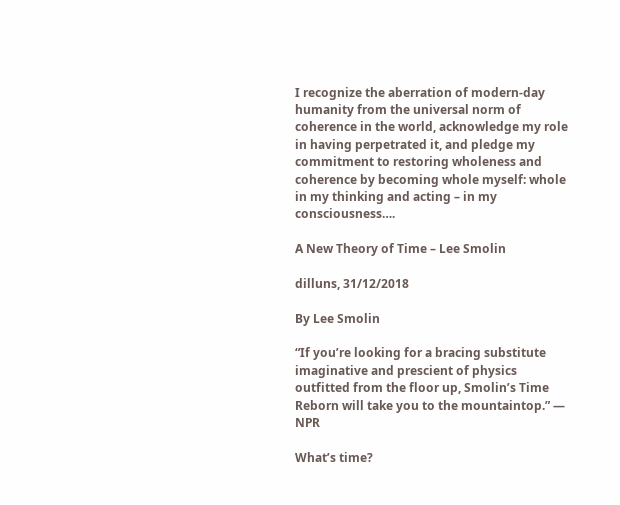I recognize the aberration of modern-day humanity from the universal norm of coherence in the world, acknowledge my role in having perpetrated it, and pledge my commitment to restoring wholeness and coherence by becoming whole myself: whole in my thinking and acting – in my consciousness….

A New Theory of Time – Lee Smolin

dilluns, 31/12/2018

By Lee Smolin

“If you’re looking for a bracing substitute imaginative and prescient of physics outfitted from the floor up, Smolin’s Time Reborn will take you to the mountaintop.” — NPR

What’s time?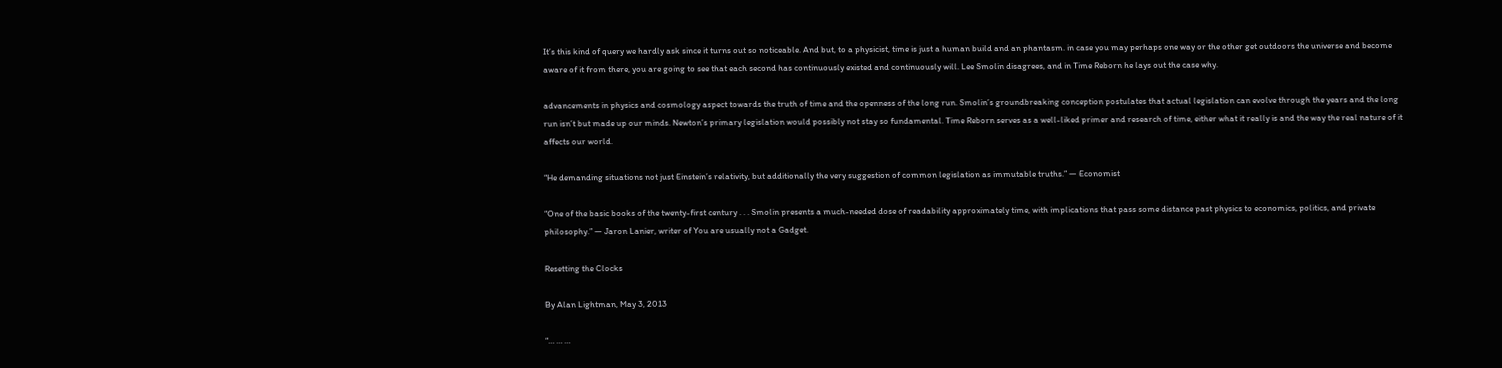It’s this kind of query we hardly ask since it turns out so noticeable. And but, to a physicist, time is just a human build and an phantasm. in case you may perhaps one way or the other get outdoors the universe and become aware of it from there, you are going to see that each second has continuously existed and continuously will. Lee Smolin disagrees, and in Time Reborn he lays out the case why.

advancements in physics and cosmology aspect towards the truth of time and the openness of the long run. Smolin’s groundbreaking conception postulates that actual legislation can evolve through the years and the long run isn’t but made up our minds. Newton’s primary legislation would possibly not stay so fundamental. Time Reborn serves as a well-liked primer and research of time, either what it really is and the way the real nature of it affects our world.

“He demanding situations not just Einstein’s relativity, but additionally the very suggestion of common legislation as immutable truths.” — Economist

“One of the basic books of the twenty-first century . . . Smolin presents a much-needed dose of readability approximately time, with implications that pass some distance past physics to economics, politics, and private philosophy.” — Jaron Lanier, writer of You are usually not a Gadget.

Resetting the Clocks

By Alan Lightman, May 3, 2013

“… … …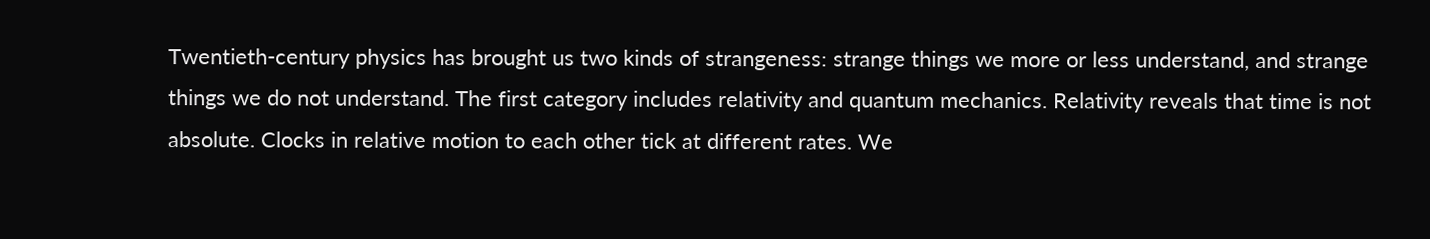Twentieth-century physics has brought us two kinds of strangeness: strange things we more or less understand, and strange things we do not understand. The first category includes relativity and quantum mechanics. Relativity reveals that time is not absolute. Clocks in relative motion to each other tick at different rates. We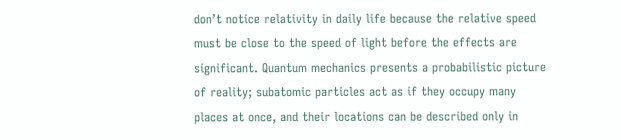don’t notice relativity in daily life because the relative speed must be close to the speed of light before the effects are significant. Quantum mechanics presents a probabilistic picture of reality; subatomic particles act as if they occupy many places at once, and their locations can be described only in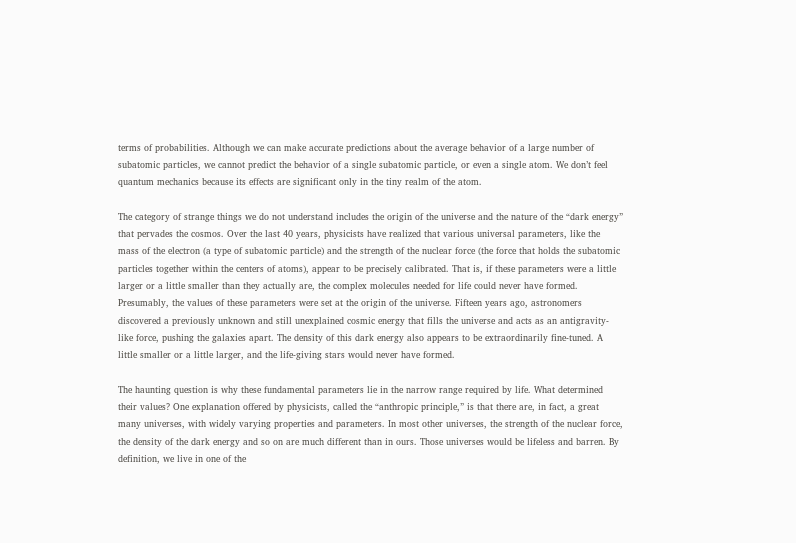terms of probabilities. Although we can make accurate predictions about the average behavior of a large number of subatomic particles, we cannot predict the behavior of a single subatomic particle, or even a single atom. We don’t feel quantum mechanics because its effects are significant only in the tiny realm of the atom.

The category of strange things we do not understand includes the origin of the universe and the nature of the “dark energy” that pervades the cosmos. Over the last 40 years, physicists have realized that various universal parameters, like the mass of the electron (a type of subatomic particle) and the strength of the nuclear force (the force that holds the subatomic particles together within the centers of atoms), appear to be precisely calibrated. That is, if these parameters were a little larger or a little smaller than they actually are, the complex molecules needed for life could never have formed. Presumably, the values of these parameters were set at the origin of the universe. Fifteen years ago, astronomers discovered a previously unknown and still unexplained cosmic energy that fills the universe and acts as an antigravity-like force, pushing the galaxies apart. The density of this dark energy also appears to be extraordinarily fine-tuned. A little smaller or a little larger, and the life-giving stars would never have formed.

The haunting question is why these fundamental parameters lie in the narrow range required by life. What determined their values? One explanation offered by physicists, called the “anthropic principle,” is that there are, in fact, a great many universes, with widely varying properties and parameters. In most other universes, the strength of the nuclear force, the density of the dark energy and so on are much different than in ours. Those universes would be lifeless and barren. By definition, we live in one of the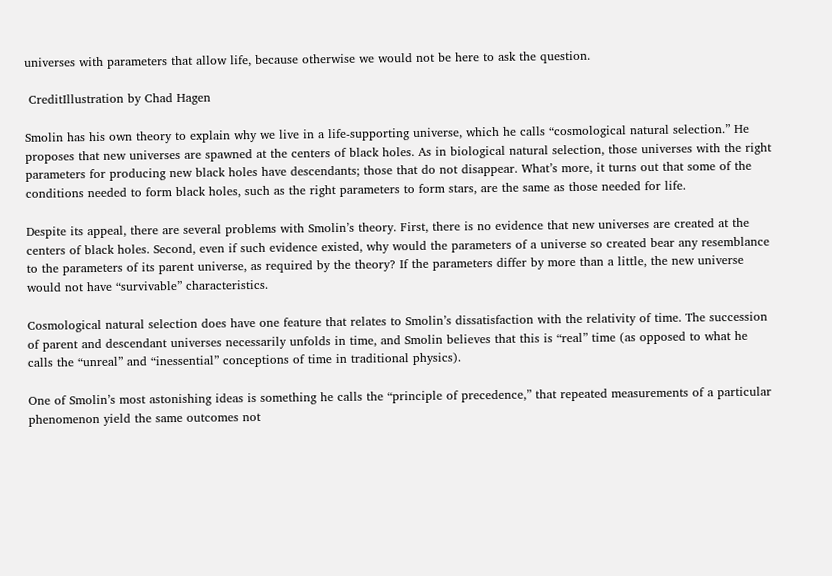universes with parameters that allow life, because otherwise we would not be here to ask the question.

 CreditIllustration by Chad Hagen

Smolin has his own theory to explain why we live in a life-supporting universe, which he calls “cosmological natural selection.” He proposes that new universes are spawned at the centers of black holes. As in biological natural selection, those universes with the right parameters for producing new black holes have descendants; those that do not disappear. What’s more, it turns out that some of the conditions needed to form black holes, such as the right parameters to form stars, are the same as those needed for life.

Despite its appeal, there are several problems with Smolin’s theory. First, there is no evidence that new universes are created at the centers of black holes. Second, even if such evidence existed, why would the parameters of a universe so created bear any resemblance to the parameters of its parent universe, as required by the theory? If the parameters differ by more than a little, the new universe would not have “survivable” characteristics.

Cosmological natural selection does have one feature that relates to Smolin’s dissatisfaction with the relativity of time. The succession of parent and descendant universes necessarily unfolds in time, and Smolin believes that this is “real” time (as opposed to what he calls the “unreal” and “inessential” conceptions of time in traditional physics).

One of Smolin’s most astonishing ideas is something he calls the “principle of precedence,” that repeated measurements of a particular phenomenon yield the same outcomes not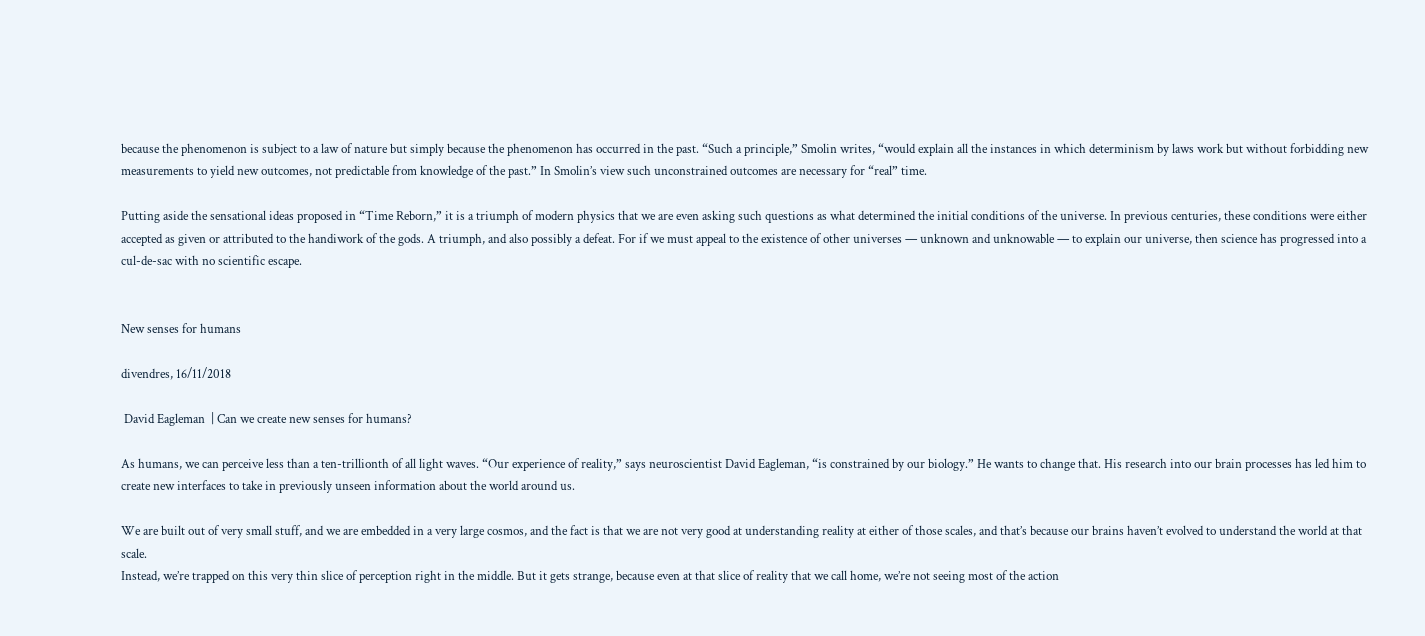because the phenomenon is subject to a law of nature but simply because the phenomenon has occurred in the past. “Such a principle,” Smolin writes, “would explain all the instances in which determinism by laws work but without forbidding new measurements to yield new outcomes, not predictable from knowledge of the past.” In Smolin’s view such unconstrained outcomes are necessary for “real” time.

Putting aside the sensational ideas proposed in “Time Reborn,” it is a triumph of modern physics that we are even asking such questions as what determined the initial conditions of the universe. In previous centuries, these conditions were either accepted as given or attributed to the handiwork of the gods. A triumph, and also possibly a defeat. For if we must appeal to the existence of other universes — unknown and unknowable — to explain our universe, then science has progressed into a cul-de-sac with no scientific escape.


New senses for humans

divendres, 16/11/2018

 David Eagleman  | Can we create new senses for humans?

As humans, we can perceive less than a ten-trillionth of all light waves. “Our experience of reality,” says neuroscientist David Eagleman, “is constrained by our biology.” He wants to change that. His research into our brain processes has led him to create new interfaces to take in previously unseen information about the world around us.

We are built out of very small stuff, and we are embedded in a very large cosmos, and the fact is that we are not very good at understanding reality at either of those scales, and that’s because our brains haven’t evolved to understand the world at that scale.
Instead, we’re trapped on this very thin slice of perception right in the middle. But it gets strange, because even at that slice of reality that we call home, we’re not seeing most of the action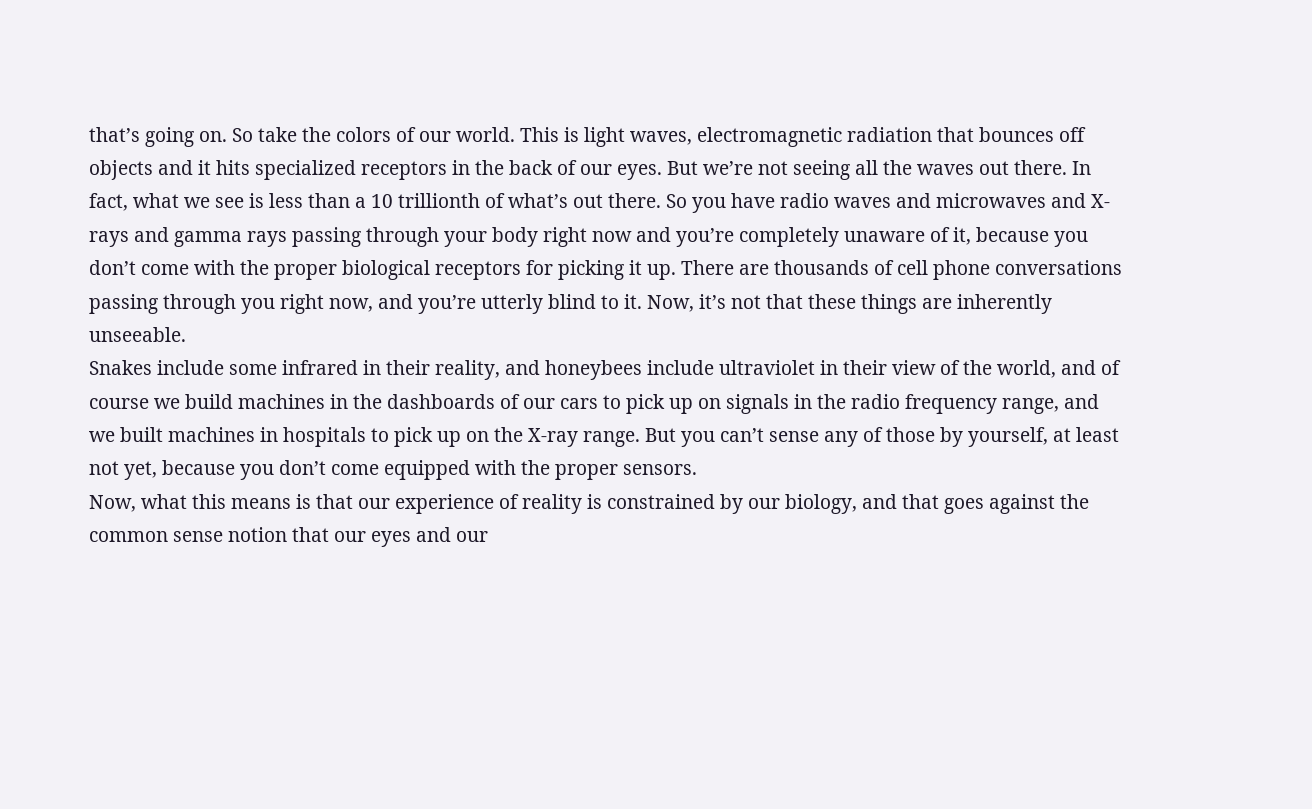that’s going on. So take the colors of our world. This is light waves, electromagnetic radiation that bounces off objects and it hits specialized receptors in the back of our eyes. But we’re not seeing all the waves out there. In fact, what we see is less than a 10 trillionth of what’s out there. So you have radio waves and microwaves and X-rays and gamma rays passing through your body right now and you’re completely unaware of it, because you don’t come with the proper biological receptors for picking it up. There are thousands of cell phone conversations passing through you right now, and you’re utterly blind to it. Now, it’s not that these things are inherently unseeable.
Snakes include some infrared in their reality, and honeybees include ultraviolet in their view of the world, and of course we build machines in the dashboards of our cars to pick up on signals in the radio frequency range, and we built machines in hospitals to pick up on the X-ray range. But you can’t sense any of those by yourself, at least not yet, because you don’t come equipped with the proper sensors.
Now, what this means is that our experience of reality is constrained by our biology, and that goes against the common sense notion that our eyes and our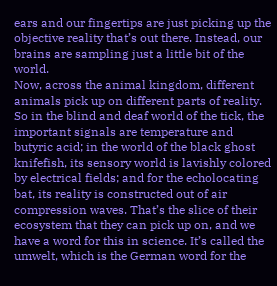ears and our fingertips are just picking up the objective reality that’s out there. Instead, our brains are sampling just a little bit of the world.
Now, across the animal kingdom, different animals pick up on different parts of reality. So in the blind and deaf world of the tick, the important signals are temperature and butyric acid; in the world of the black ghost knifefish, its sensory world is lavishly colored by electrical fields; and for the echolocating bat, its reality is constructed out of air compression waves. That’s the slice of their ecosystem that they can pick up on, and we have a word for this in science. It’s called the umwelt, which is the German word for the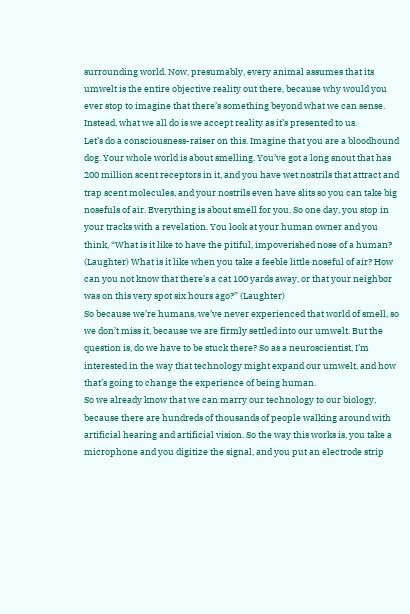surrounding world. Now, presumably, every animal assumes that its umwelt is the entire objective reality out there, because why would you ever stop to imagine that there’s something beyond what we can sense. Instead, what we all do is we accept reality as it’s presented to us.
Let’s do a consciousness-raiser on this. Imagine that you are a bloodhound dog. Your whole world is about smelling. You’ve got a long snout that has 200 million scent receptors in it, and you have wet nostrils that attract and trap scent molecules, and your nostrils even have slits so you can take big nosefuls of air. Everything is about smell for you. So one day, you stop in your tracks with a revelation. You look at your human owner and you think, “What is it like to have the pitiful, impoverished nose of a human? (Laughter) What is it like when you take a feeble little noseful of air? How can you not know that there’s a cat 100 yards away, or that your neighbor was on this very spot six hours ago?” (Laughter)
So because we’re humans, we’ve never experienced that world of smell, so we don’t miss it, because we are firmly settled into our umwelt. But the question is, do we have to be stuck there? So as a neuroscientist, I’m interested in the way that technology might expand our umwelt, and how that’s going to change the experience of being human.
So we already know that we can marry our technology to our biology, because there are hundreds of thousands of people walking around with artificial hearing and artificial vision. So the way this works is, you take a microphone and you digitize the signal, and you put an electrode strip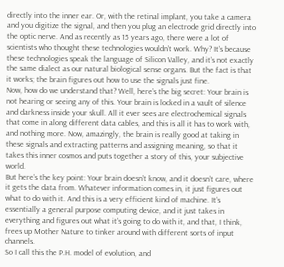directly into the inner ear. Or, with the retinal implant, you take a camera and you digitize the signal, and then you plug an electrode grid directly into the optic nerve. And as recently as 15 years ago, there were a lot of scientists who thought these technologies wouldn’t work. Why? It’s because these technologies speak the language of Silicon Valley, and it’s not exactly the same dialect as our natural biological sense organs. But the fact is that it works; the brain figures out how to use the signals just fine.
Now, how do we understand that? Well, here’s the big secret: Your brain is not hearing or seeing any of this. Your brain is locked in a vault of silence and darkness inside your skull. All it ever sees are electrochemical signals that come in along different data cables, and this is all it has to work with, and nothing more. Now, amazingly, the brain is really good at taking in these signals and extracting patterns and assigning meaning, so that it takes this inner cosmos and puts together a story of this, your subjective world.
But here’s the key point: Your brain doesn’t know, and it doesn’t care, where it gets the data from. Whatever information comes in, it just figures out what to do with it. And this is a very efficient kind of machine. It’s essentially a general purpose computing device, and it just takes in everything and figures out what it’s going to do with it, and that, I think, frees up Mother Nature to tinker around with different sorts of input channels.
So I call this the P.H. model of evolution, and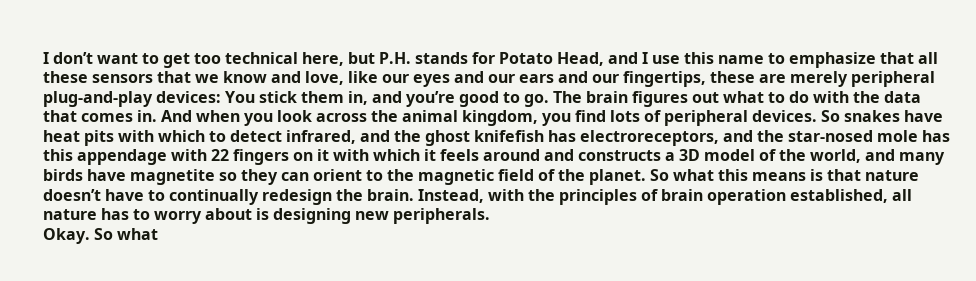I don’t want to get too technical here, but P.H. stands for Potato Head, and I use this name to emphasize that all these sensors that we know and love, like our eyes and our ears and our fingertips, these are merely peripheral plug-and-play devices: You stick them in, and you’re good to go. The brain figures out what to do with the data that comes in. And when you look across the animal kingdom, you find lots of peripheral devices. So snakes have heat pits with which to detect infrared, and the ghost knifefish has electroreceptors, and the star-nosed mole has this appendage with 22 fingers on it with which it feels around and constructs a 3D model of the world, and many birds have magnetite so they can orient to the magnetic field of the planet. So what this means is that nature doesn’t have to continually redesign the brain. Instead, with the principles of brain operation established, all nature has to worry about is designing new peripherals.
Okay. So what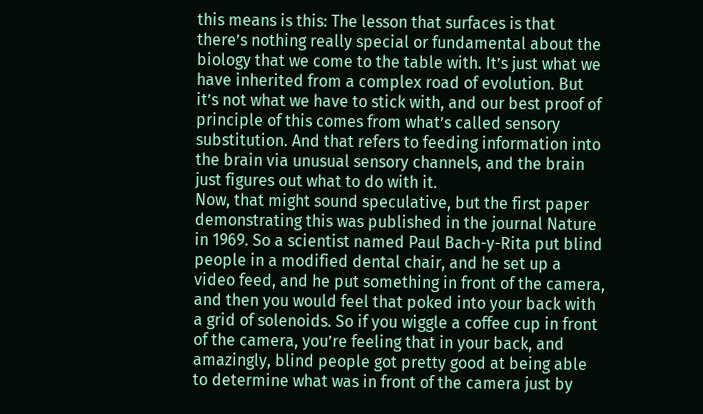this means is this: The lesson that surfaces is that there’s nothing really special or fundamental about the biology that we come to the table with. It’s just what we have inherited from a complex road of evolution. But it’s not what we have to stick with, and our best proof of principle of this comes from what’s called sensory substitution. And that refers to feeding information into the brain via unusual sensory channels, and the brain just figures out what to do with it.
Now, that might sound speculative, but the first paper demonstrating this was published in the journal Nature in 1969. So a scientist named Paul Bach-y-Rita put blind people in a modified dental chair, and he set up a video feed, and he put something in front of the camera, and then you would feel that poked into your back with a grid of solenoids. So if you wiggle a coffee cup in front of the camera, you’re feeling that in your back, and amazingly, blind people got pretty good at being able to determine what was in front of the camera just by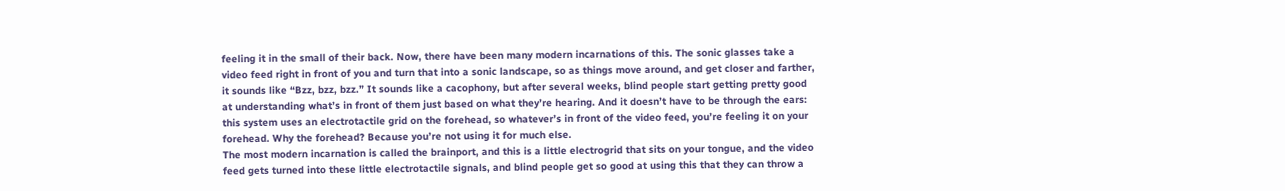feeling it in the small of their back. Now, there have been many modern incarnations of this. The sonic glasses take a video feed right in front of you and turn that into a sonic landscape, so as things move around, and get closer and farther, it sounds like “Bzz, bzz, bzz.” It sounds like a cacophony, but after several weeks, blind people start getting pretty good at understanding what’s in front of them just based on what they’re hearing. And it doesn’t have to be through the ears: this system uses an electrotactile grid on the forehead, so whatever’s in front of the video feed, you’re feeling it on your forehead. Why the forehead? Because you’re not using it for much else.
The most modern incarnation is called the brainport, and this is a little electrogrid that sits on your tongue, and the video feed gets turned into these little electrotactile signals, and blind people get so good at using this that they can throw a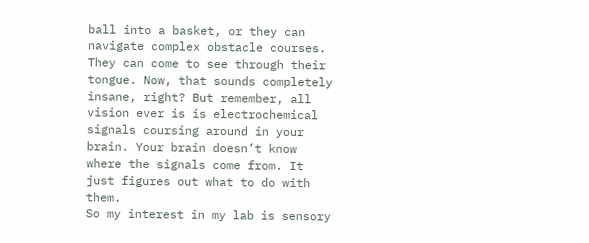ball into a basket, or they can navigate complex obstacle courses. They can come to see through their tongue. Now, that sounds completely insane, right? But remember, all vision ever is is electrochemical signals coursing around in your brain. Your brain doesn’t know where the signals come from. It just figures out what to do with them.
So my interest in my lab is sensory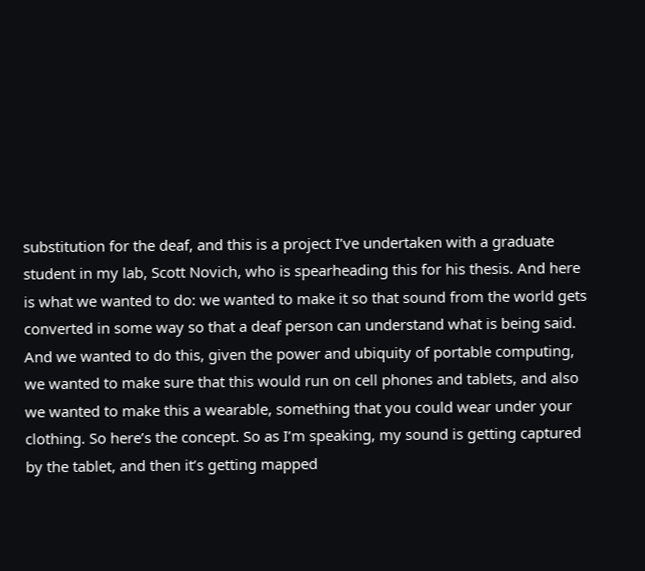substitution for the deaf, and this is a project I’ve undertaken with a graduate student in my lab, Scott Novich, who is spearheading this for his thesis. And here is what we wanted to do: we wanted to make it so that sound from the world gets converted in some way so that a deaf person can understand what is being said. And we wanted to do this, given the power and ubiquity of portable computing, we wanted to make sure that this would run on cell phones and tablets, and also we wanted to make this a wearable, something that you could wear under your clothing. So here’s the concept. So as I’m speaking, my sound is getting captured by the tablet, and then it’s getting mapped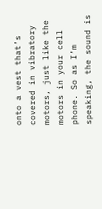onto a vest that’s covered in vibratory motors, just like the motors in your cell phone. So as I’m speaking, the sound is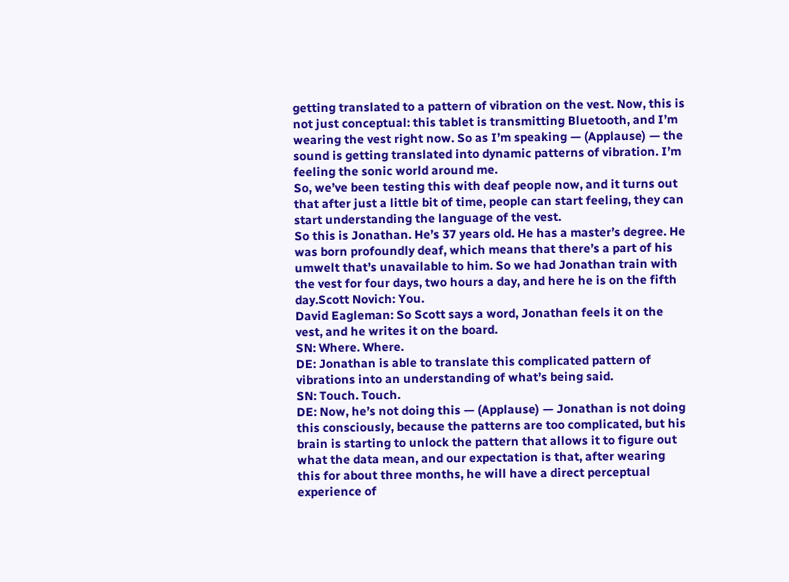getting translated to a pattern of vibration on the vest. Now, this is not just conceptual: this tablet is transmitting Bluetooth, and I’m wearing the vest right now. So as I’m speaking — (Applause) — the sound is getting translated into dynamic patterns of vibration. I’m feeling the sonic world around me.
So, we’ve been testing this with deaf people now, and it turns out that after just a little bit of time, people can start feeling, they can start understanding the language of the vest.
So this is Jonathan. He’s 37 years old. He has a master’s degree. He was born profoundly deaf, which means that there’s a part of his umwelt that’s unavailable to him. So we had Jonathan train with the vest for four days, two hours a day, and here he is on the fifth day.Scott Novich: You.
David Eagleman: So Scott says a word, Jonathan feels it on the vest, and he writes it on the board.
SN: Where. Where.
DE: Jonathan is able to translate this complicated pattern of vibrations into an understanding of what’s being said.
SN: Touch. Touch.
DE: Now, he’s not doing this — (Applause) — Jonathan is not doing this consciously, because the patterns are too complicated, but his brain is starting to unlock the pattern that allows it to figure out what the data mean, and our expectation is that, after wearing this for about three months, he will have a direct perceptual experience of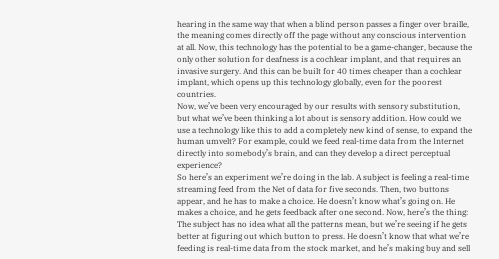hearing in the same way that when a blind person passes a finger over braille, the meaning comes directly off the page without any conscious intervention at all. Now, this technology has the potential to be a game-changer, because the only other solution for deafness is a cochlear implant, and that requires an invasive surgery. And this can be built for 40 times cheaper than a cochlear implant, which opens up this technology globally, even for the poorest countries.
Now, we’ve been very encouraged by our results with sensory substitution, but what we’ve been thinking a lot about is sensory addition. How could we use a technology like this to add a completely new kind of sense, to expand the human umvelt? For example, could we feed real-time data from the Internet directly into somebody’s brain, and can they develop a direct perceptual experience?
So here’s an experiment we’re doing in the lab. A subject is feeling a real-time streaming feed from the Net of data for five seconds. Then, two buttons appear, and he has to make a choice. He doesn’t know what’s going on. He makes a choice, and he gets feedback after one second. Now, here’s the thing: The subject has no idea what all the patterns mean, but we’re seeing if he gets better at figuring out which button to press. He doesn’t know that what we’re feeding is real-time data from the stock market, and he’s making buy and sell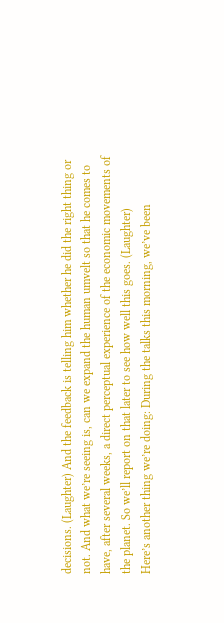decisions. (Laughter) And the feedback is telling him whether he did the right thing or not. And what we’re seeing is, can we expand the human umvelt so that he comes to have, after several weeks, a direct perceptual experience of the economic movements of the planet. So we’ll report on that later to see how well this goes. (Laughter)
Here’s another thing we’re doing: During the talks this morning, we’ve been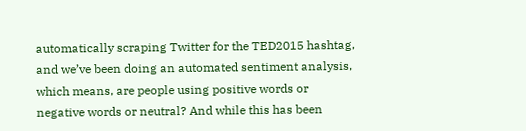automatically scraping Twitter for the TED2015 hashtag, and we’ve been doing an automated sentiment analysis, which means, are people using positive words or negative words or neutral? And while this has been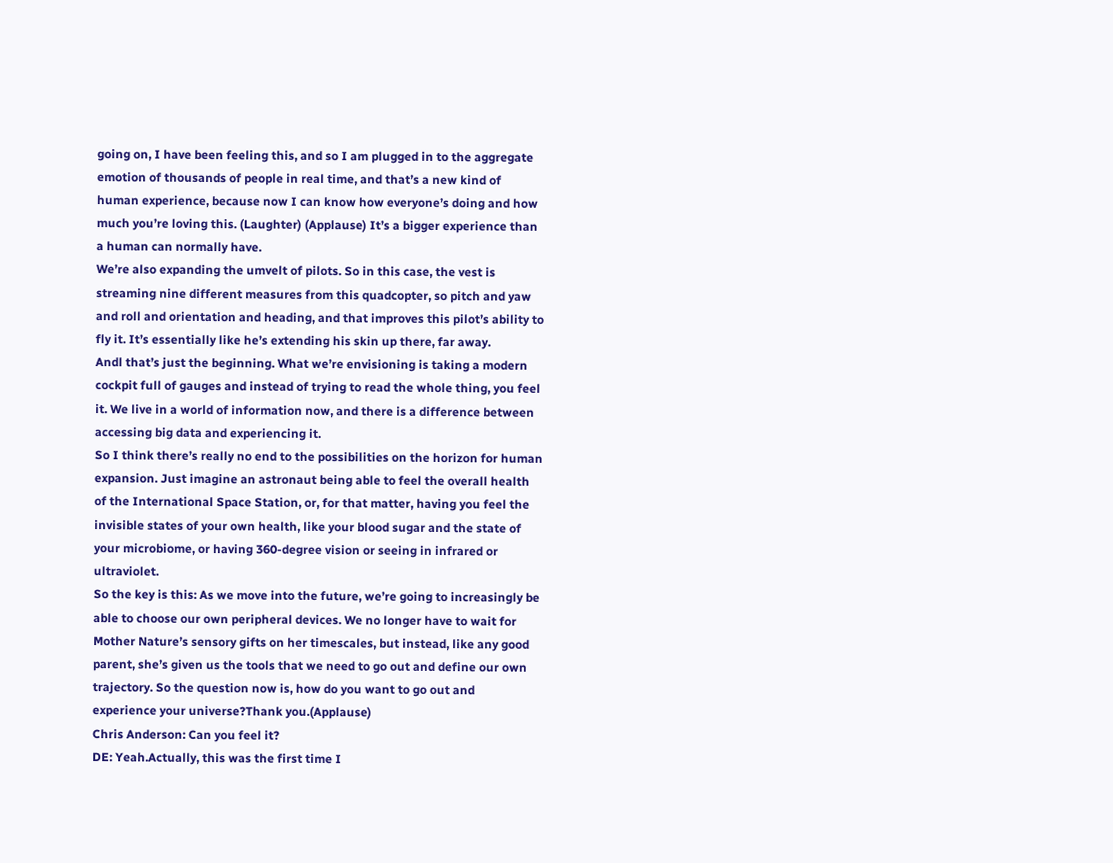going on, I have been feeling this, and so I am plugged in to the aggregate emotion of thousands of people in real time, and that’s a new kind of human experience, because now I can know how everyone’s doing and how much you’re loving this. (Laughter) (Applause) It’s a bigger experience than a human can normally have.
We’re also expanding the umvelt of pilots. So in this case, the vest is streaming nine different measures from this quadcopter, so pitch and yaw and roll and orientation and heading, and that improves this pilot’s ability to fly it. It’s essentially like he’s extending his skin up there, far away.
Andl that’s just the beginning. What we’re envisioning is taking a modern cockpit full of gauges and instead of trying to read the whole thing, you feel it. We live in a world of information now, and there is a difference between accessing big data and experiencing it.
So I think there’s really no end to the possibilities on the horizon for human expansion. Just imagine an astronaut being able to feel the overall health of the International Space Station, or, for that matter, having you feel the invisible states of your own health, like your blood sugar and the state of your microbiome, or having 360-degree vision or seeing in infrared or ultraviolet.
So the key is this: As we move into the future, we’re going to increasingly be able to choose our own peripheral devices. We no longer have to wait for Mother Nature’s sensory gifts on her timescales, but instead, like any good parent, she’s given us the tools that we need to go out and define our own trajectory. So the question now is, how do you want to go out and experience your universe?Thank you.(Applause)
Chris Anderson: Can you feel it?
DE: Yeah.Actually, this was the first time I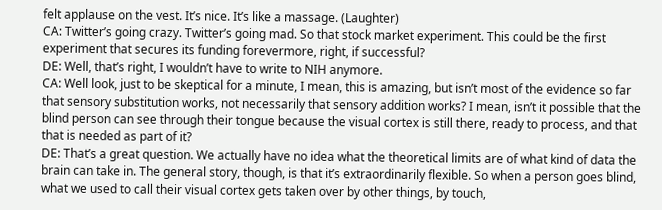felt applause on the vest. It’s nice. It’s like a massage. (Laughter)
CA: Twitter’s going crazy. Twitter’s going mad. So that stock market experiment. This could be the first experiment that secures its funding forevermore, right, if successful?
DE: Well, that’s right, I wouldn’t have to write to NIH anymore.
CA: Well look, just to be skeptical for a minute, I mean, this is amazing, but isn’t most of the evidence so far that sensory substitution works, not necessarily that sensory addition works? I mean, isn’t it possible that the blind person can see through their tongue because the visual cortex is still there, ready to process, and that that is needed as part of it?
DE: That’s a great question. We actually have no idea what the theoretical limits are of what kind of data the brain can take in. The general story, though, is that it’s extraordinarily flexible. So when a person goes blind, what we used to call their visual cortex gets taken over by other things, by touch,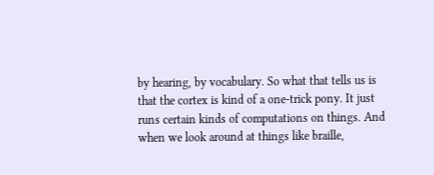by hearing, by vocabulary. So what that tells us is that the cortex is kind of a one-trick pony. It just runs certain kinds of computations on things. And when we look around at things like braille,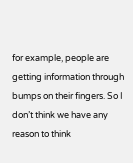for example, people are getting information through bumps on their fingers. So I don’t think we have any reason to think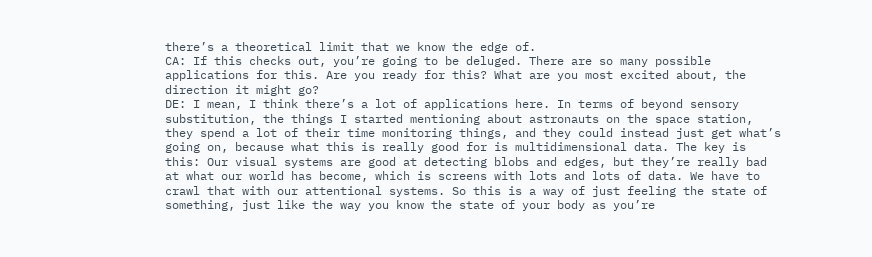there’s a theoretical limit that we know the edge of.
CA: If this checks out, you’re going to be deluged. There are so many possible applications for this. Are you ready for this? What are you most excited about, the direction it might go?
DE: I mean, I think there’s a lot of applications here. In terms of beyond sensory substitution, the things I started mentioning about astronauts on the space station, they spend a lot of their time monitoring things, and they could instead just get what’s going on, because what this is really good for is multidimensional data. The key is this: Our visual systems are good at detecting blobs and edges, but they’re really bad at what our world has become, which is screens with lots and lots of data. We have to crawl that with our attentional systems. So this is a way of just feeling the state of something, just like the way you know the state of your body as you’re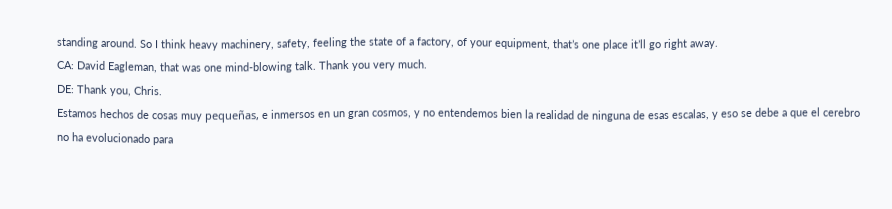standing around. So I think heavy machinery, safety, feeling the state of a factory, of your equipment, that’s one place it’ll go right away.
CA: David Eagleman, that was one mind-blowing talk. Thank you very much.
DE: Thank you, Chris.
Estamos hechos de cosas muy pequeñas, e inmersos en un gran cosmos, y no entendemos bien la realidad de ninguna de esas escalas, y eso se debe a que el cerebro no ha evolucionado para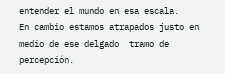entender el mundo en esa escala.
En cambio estamos atrapados justo en medio de ese delgado  tramo de percepción.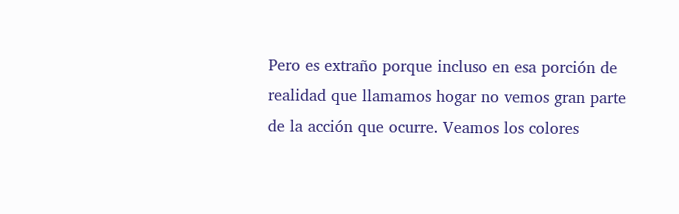Pero es extraño porque incluso en esa porción de realidad que llamamos hogar no vemos gran parte de la acción que ocurre. Veamos los colores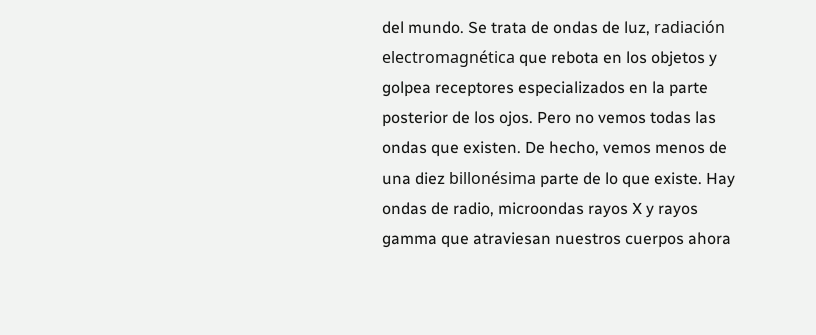del mundo. Se trata de ondas de luz, radiación electromagnética que rebota en los objetos y golpea receptores especializados en la parte posterior de los ojos. Pero no vemos todas las ondas que existen. De hecho, vemos menos de una diez billonésima parte de lo que existe. Hay ondas de radio, microondas rayos X y rayos gamma que atraviesan nuestros cuerpos ahora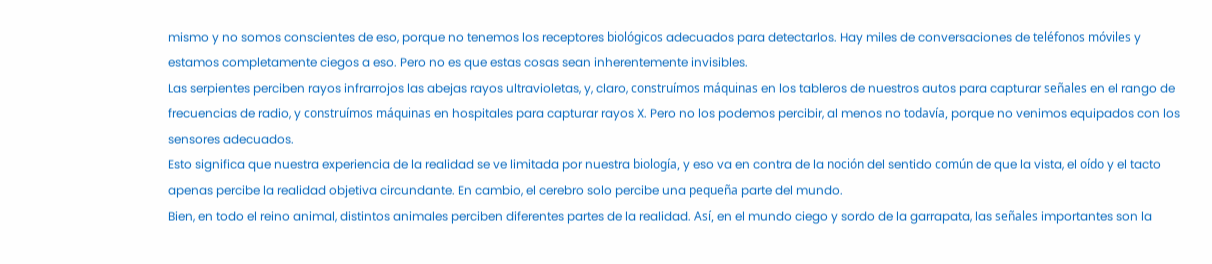mismo y no somos conscientes de eso, porque no tenemos los receptores biológicos adecuados para detectarlos. Hay miles de conversaciones de teléfonos móviles y estamos completamente ciegos a eso. Pero no es que estas cosas sean inherentemente invisibles.
Las serpientes perciben rayos infrarrojos las abejas rayos ultravioletas, y, claro, construímos máquinas en los tableros de nuestros autos para capturar señales en el rango de frecuencias de radio, y construímos máquinas en hospitales para capturar rayos X. Pero no los podemos percibir, al menos no todavía, porque no venimos equipados con los sensores adecuados.
Esto significa que nuestra experiencia de la realidad se ve limitada por nuestra biología, y eso va en contra de la noción del sentido común de que la vista, el oído y el tacto apenas percibe la realidad objetiva circundante. En cambio, el cerebro solo percibe una pequeña parte del mundo.
Bien, en todo el reino animal, distintos animales perciben diferentes partes de la realidad. Así, en el mundo ciego y sordo de la garrapata, las señales importantes son la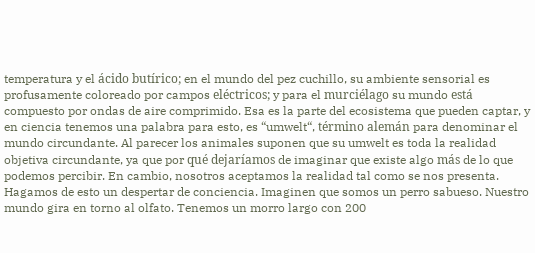temperatura y el ácido butírico; en el mundo del pez cuchillo, su ambiente sensorial es profusamente coloreado por campos eléctricos; y para el murciélago su mundo está compuesto por ondas de aire comprimido. Esa es la parte del ecosistema que pueden captar, y en ciencia tenemos una palabra para esto, es “umwelt“, término alemán para denominar el mundo circundante. Al parecer los animales suponen que su umwelt es toda la realidad objetiva circundante, ya que por qué dejaríamos de imaginar que existe algo más de lo que podemos percibir. En cambio, nosotros aceptamos la realidad tal como se nos presenta.
Hagamos de esto un despertar de conciencia. Imaginen que somos un perro sabueso. Nuestro mundo gira en torno al olfato. Tenemos un morro largo con 200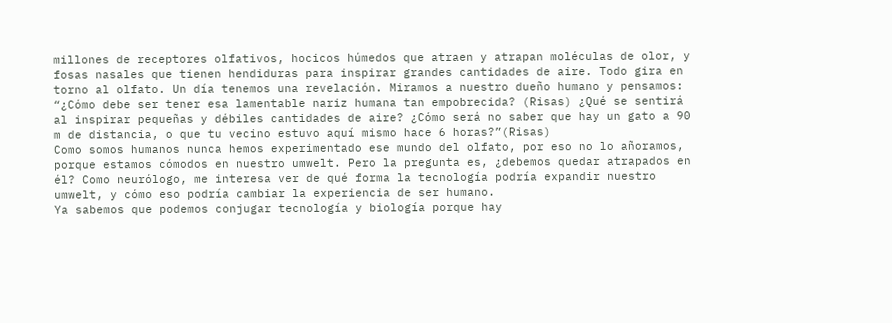millones de receptores olfativos, hocicos húmedos que atraen y atrapan moléculas de olor, y fosas nasales que tienen hendiduras para inspirar grandes cantidades de aire. Todo gira en torno al olfato. Un día tenemos una revelación. Miramos a nuestro dueño humano y pensamos: “¿Cómo debe ser tener esa lamentable nariz humana tan empobrecida? (Risas) ¿Qué se sentirá al inspirar pequeñas y débiles cantidades de aire? ¿Cómo será no saber que hay un gato a 90 m de distancia, o que tu vecino estuvo aquí mismo hace 6 horas?”(Risas)
Como somos humanos nunca hemos experimentado ese mundo del olfato, por eso no lo añoramos, porque estamos cómodos en nuestro umwelt. Pero la pregunta es, ¿debemos quedar atrapados en él? Como neurólogo, me interesa ver de qué forma la tecnología podría expandir nuestro umwelt, y cómo eso podría cambiar la experiencia de ser humano.
Ya sabemos que podemos conjugar tecnología y biología porque hay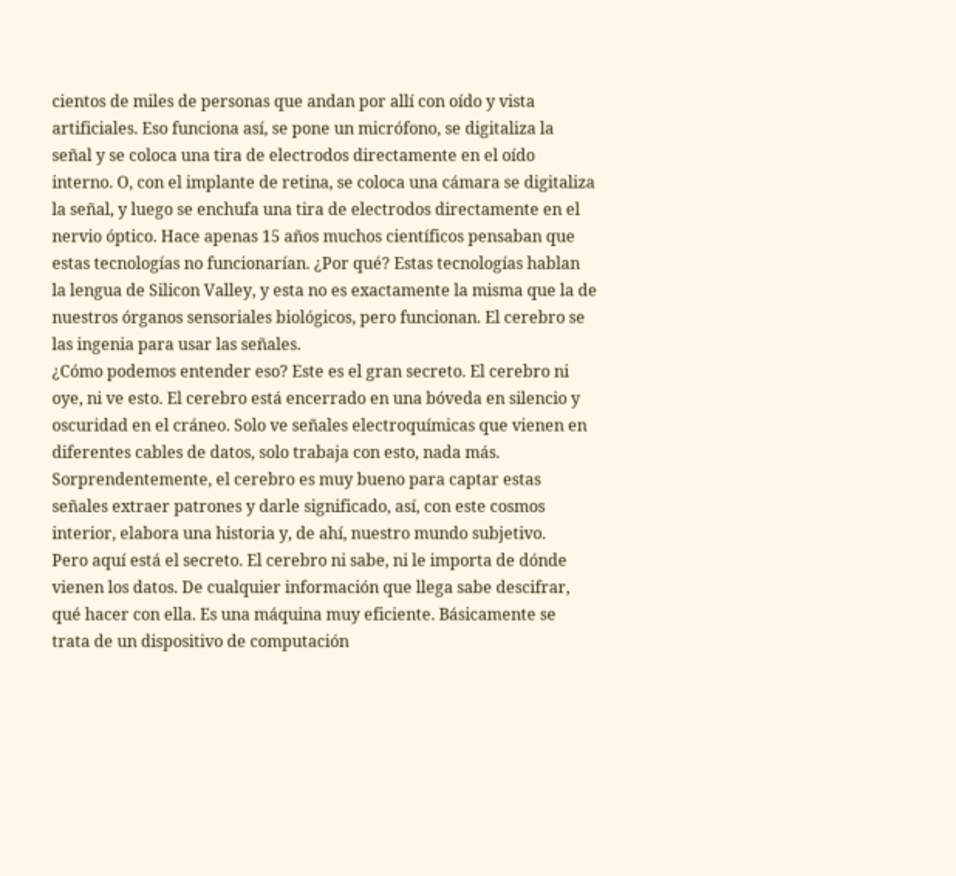cientos de miles de personas que andan por allí con oído y vista artificiales. Eso funciona así, se pone un micrófono, se digitaliza la señal y se coloca una tira de electrodos directamente en el oído interno. O, con el implante de retina, se coloca una cámara se digitaliza la señal, y luego se enchufa una tira de electrodos directamente en el nervio óptico. Hace apenas 15 años muchos científicos pensaban que estas tecnologías no funcionarían. ¿Por qué? Estas tecnologías hablan la lengua de Silicon Valley, y esta no es exactamente la misma que la de nuestros órganos sensoriales biológicos, pero funcionan. El cerebro se las ingenia para usar las señales.
¿Cómo podemos entender eso? Este es el gran secreto. El cerebro ni oye, ni ve esto. El cerebro está encerrado en una bóveda en silencio y oscuridad en el cráneo. Solo ve señales electroquímicas que vienen en diferentes cables de datos, solo trabaja con esto, nada más. Sorprendentemente, el cerebro es muy bueno para captar estas señales extraer patrones y darle significado, así, con este cosmos interior, elabora una historia y, de ahí, nuestro mundo subjetivo.
Pero aquí está el secreto. El cerebro ni sabe, ni le importa de dónde vienen los datos. De cualquier información que llega sabe descifrar, qué hacer con ella. Es una máquina muy eficiente. Básicamente se trata de un dispositivo de computación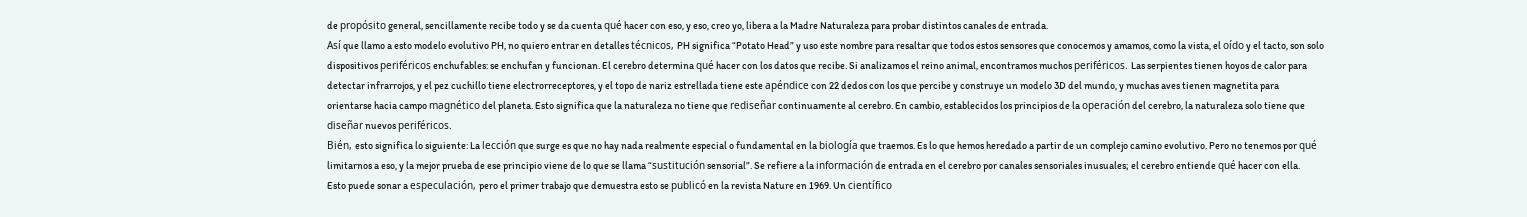de propósito general, sencillamente recibe todo y se da cuenta qué hacer con eso, y eso, creo yo, libera a la Madre Naturaleza para probar distintos canales de entrada.
Así que llamo a esto modelo evolutivo PH, no quiero entrar en detalles técnicos, PH significa “Potato Head” y uso este nombre para resaltar que todos estos sensores que conocemos y amamos, como la vista, el oído y el tacto, son solo dispositivos periféricos enchufables: se enchufan y funcionan. El cerebro determina qué hacer con los datos que recibe. Si analizamos el reino animal, encontramos muchos periféricos. Las serpientes tienen hoyos de calor para detectar infrarrojos, y el pez cuchillo tiene electrorreceptores, y el topo de nariz estrellada tiene este apéndice con 22 dedos con los que percibe y construye un modelo 3D del mundo, y muchas aves tienen magnetita para orientarse hacia campo magnético del planeta. Esto significa que la naturaleza no tiene que rediseñar continuamente al cerebro. En cambio, establecidos los principios de la operación del cerebro, la naturaleza solo tiene que diseñar nuevos periféricos.
Bién, esto significa lo siguiente: La lección que surge es que no hay nada realmente especial o fundamental en la biología que traemos. Es lo que hemos heredado a partir de un complejo camino evolutivo. Pero no tenemos por qué limitarnos a eso, y la mejor prueba de ese principio viene de lo que se llama “sustitución sensorial”. Se refiere a la información de entrada en el cerebro por canales sensoriales inusuales; el cerebro entiende qué hacer con ella.
Esto puede sonar a especulación, pero el primer trabajo que demuestra esto se publicó en la revista Nature en 1969. Un científico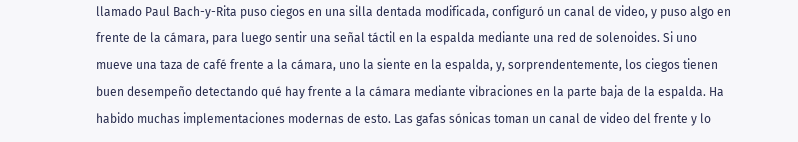llamado Paul Bach-y-Rita puso ciegos en una silla dentada modificada, configuró un canal de video, y puso algo en frente de la cámara, para luego sentir una señal táctil en la espalda mediante una red de solenoides. Si uno mueve una taza de café frente a la cámara, uno la siente en la espalda, y, sorprendentemente, los ciegos tienen buen desempeño detectando qué hay frente a la cámara mediante vibraciones en la parte baja de la espalda. Ha habido muchas implementaciones modernas de esto. Las gafas sónicas toman un canal de video del frente y lo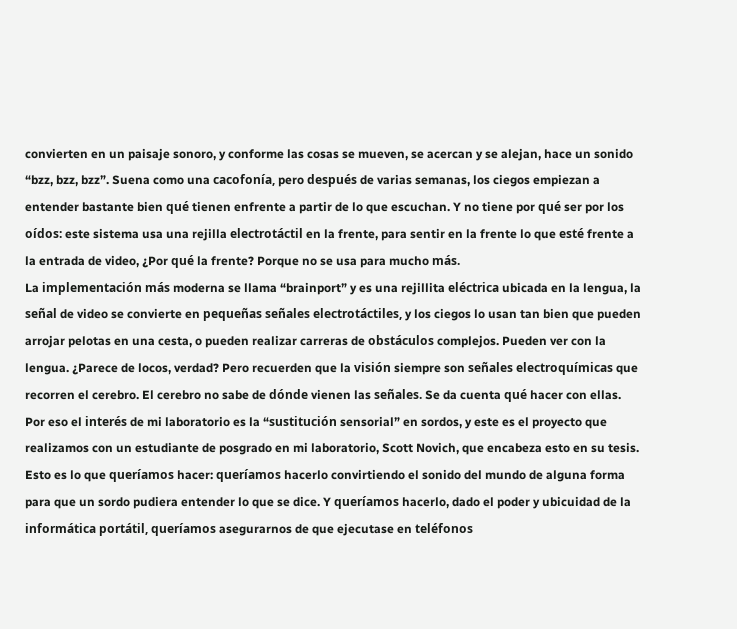convierten en un paisaje sonoro, y conforme las cosas se mueven, se acercan y se alejan, hace un sonido “bzz, bzz, bzz”. Suena como una cacofonía, pero después de varias semanas, los ciegos empiezan a entender bastante bien qué tienen enfrente a partir de lo que escuchan. Y no tiene por qué ser por los oídos: este sistema usa una rejilla electrotáctil en la frente, para sentir en la frente lo que esté frente a la entrada de video, ¿Por qué la frente? Porque no se usa para mucho más.
La implementación más moderna se llama “brainport” y es una rejillita eléctrica ubicada en la lengua, la señal de video se convierte en pequeñas señales electrotáctiles, y los ciegos lo usan tan bien que pueden arrojar pelotas en una cesta, o pueden realizar carreras de obstáculos complejos. Pueden ver con la lengua. ¿Parece de locos, verdad? Pero recuerden que la visión siempre son señales electroquímicas que recorren el cerebro. El cerebro no sabe de dónde vienen las señales. Se da cuenta qué hacer con ellas.
Por eso el interés de mi laboratorio es la “sustitución sensorial” en sordos, y este es el proyecto que realizamos con un estudiante de posgrado en mi laboratorio, Scott Novich, que encabeza esto en su tesis. Esto es lo que queríamos hacer: queríamos hacerlo convirtiendo el sonido del mundo de alguna forma para que un sordo pudiera entender lo que se dice. Y queríamos hacerlo, dado el poder y ubicuidad de la informática portátil, queríamos asegurarnos de que ejecutase en teléfonos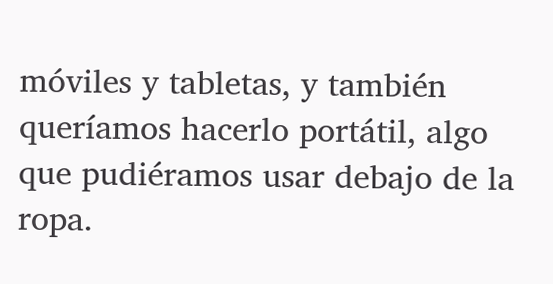móviles y tabletas, y también queríamos hacerlo portátil, algo que pudiéramos usar debajo de la ropa.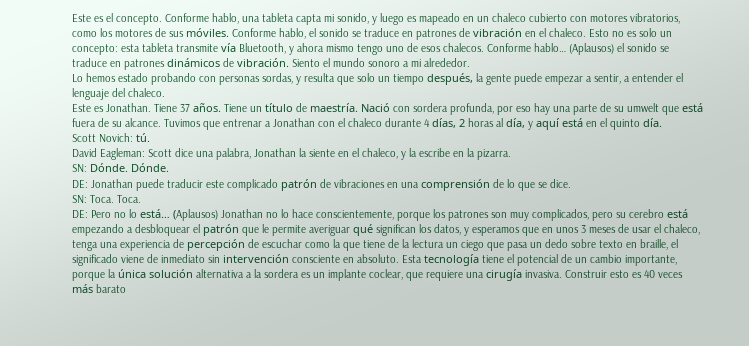Este es el concepto. Conforme hablo, una tableta capta mi sonido, y luego es mapeado en un chaleco cubierto con motores vibratorios, como los motores de sus móviles. Conforme hablo, el sonido se traduce en patrones de vibración en el chaleco. Esto no es solo un concepto: esta tableta transmite vía Bluetooth, y ahora mismo tengo uno de esos chalecos. Conforme hablo… (Aplausos) el sonido se traduce en patrones dinámicos de vibración. Siento el mundo sonoro a mi alrededor.
Lo hemos estado probando con personas sordas, y resulta que solo un tiempo después, la gente puede empezar a sentir, a entender el lenguaje del chaleco.
Este es Jonathan. Tiene 37 años. Tiene un título de maestría. Nació con sordera profunda, por eso hay una parte de su umwelt que está fuera de su alcance. Tuvimos que entrenar a Jonathan con el chaleco durante 4 días, 2 horas al día, y aquí está en el quinto día.
Scott Novich: tú.
David Eagleman: Scott dice una palabra, Jonathan la siente en el chaleco, y la escribe en la pizarra.
SN: Dónde. Dónde.
DE: Jonathan puede traducir este complicado patrón de vibraciones en una comprensión de lo que se dice.
SN: Toca. Toca.
DE: Pero no lo está… (Aplausos) Jonathan no lo hace conscientemente, porque los patrones son muy complicados, pero su cerebro está empezando a desbloquear el patrón que le permite averiguar qué significan los datos, y esperamos que en unos 3 meses de usar el chaleco, tenga una experiencia de percepción de escuchar como la que tiene de la lectura un ciego que pasa un dedo sobre texto en braille, el significado viene de inmediato sin intervención consciente en absoluto. Esta tecnología tiene el potencial de un cambio importante, porque la única solución alternativa a la sordera es un implante coclear, que requiere una cirugía invasiva. Construir esto es 40 veces más barato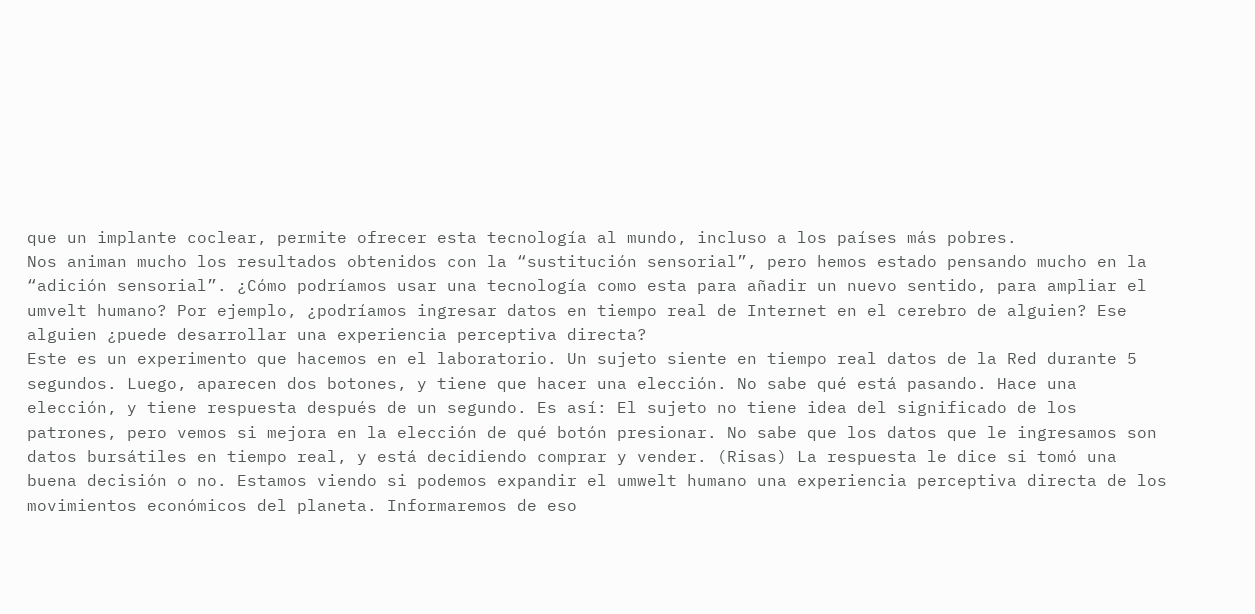que un implante coclear, permite ofrecer esta tecnología al mundo, incluso a los países más pobres.
Nos animan mucho los resultados obtenidos con la “sustitución sensorial”, pero hemos estado pensando mucho en la “adición sensorial”. ¿Cómo podríamos usar una tecnología como esta para añadir un nuevo sentido, para ampliar el umvelt humano? Por ejemplo, ¿podríamos ingresar datos en tiempo real de Internet en el cerebro de alguien? Ese alguien ¿puede desarrollar una experiencia perceptiva directa?
Este es un experimento que hacemos en el laboratorio. Un sujeto siente en tiempo real datos de la Red durante 5 segundos. Luego, aparecen dos botones, y tiene que hacer una elección. No sabe qué está pasando. Hace una elección, y tiene respuesta después de un segundo. Es así: El sujeto no tiene idea del significado de los patrones, pero vemos si mejora en la elección de qué botón presionar. No sabe que los datos que le ingresamos son datos bursátiles en tiempo real, y está decidiendo comprar y vender. (Risas) La respuesta le dice si tomó una buena decisión o no. Estamos viendo si podemos expandir el umwelt humano una experiencia perceptiva directa de los movimientos económicos del planeta. Informaremos de eso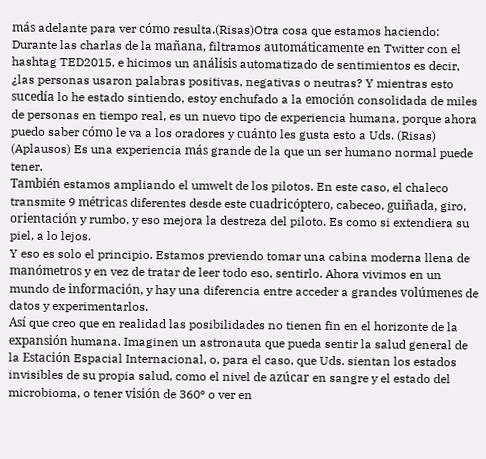más adelante para ver cómo resulta.(Risas)Otra cosa que estamos haciendo: Durante las charlas de la mañana, filtramos automáticamente en Twitter con el hashtag TED2015, e hicimos un análisis automatizado de sentimientos es decir, ¿las personas usaron palabras positivas, negativas o neutras? Y mientras esto sucedía lo he estado sintiendo, estoy enchufado a la emoción consolidada de miles de personas en tiempo real, es un nuevo tipo de experiencia humana, porque ahora puedo saber cómo le va a los oradores y cuánto les gusta esto a Uds. (Risas) (Aplausos) Es una experiencia más grande de la que un ser humano normal puede tener.
También estamos ampliando el umwelt de los pilotos. En este caso, el chaleco transmite 9 métricas diferentes desde este cuadricóptero, cabeceo, guiñada, giro, orientación y rumbo, y eso mejora la destreza del piloto. Es como si extendiera su piel, a lo lejos.
Y eso es solo el principio. Estamos previendo tomar una cabina moderna llena de manómetros y en vez de tratar de leer todo eso, sentirlo. Ahora vivimos en un mundo de información, y hay una diferencia entre acceder a grandes volúmenes de datos y experimentarlos.
Así que creo que en realidad las posibilidades no tienen fin en el horizonte de la expansión humana. Imaginen un astronauta que pueda sentir la salud general de la Estación Espacial Internacional, o, para el caso, que Uds. sientan los estados invisibles de su propia salud, como el nivel de azúcar en sangre y el estado del microbioma, o tener visión de 360º o ver en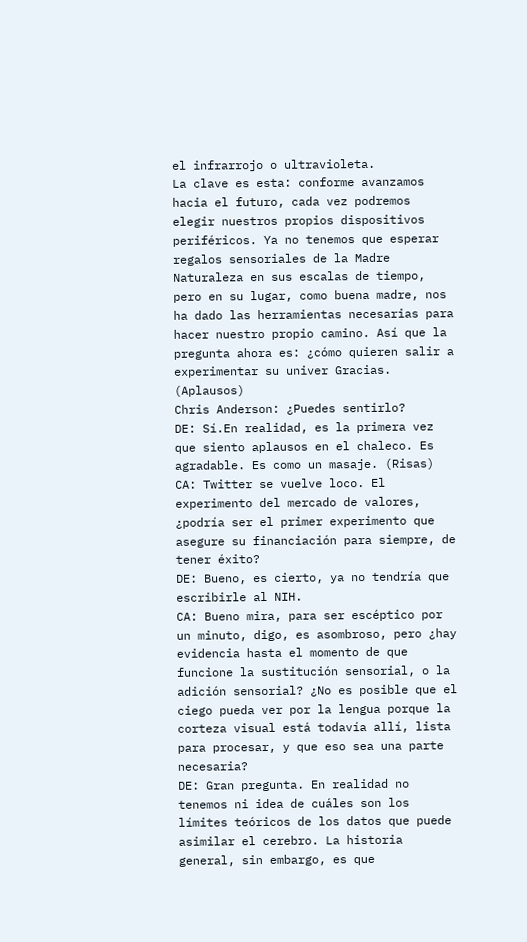el infrarrojo o ultravioleta.
La clave es esta: conforme avanzamos hacia el futuro, cada vez podremos elegir nuestros propios dispositivos periféricos. Ya no tenemos que esperar regalos sensoriales de la Madre Naturaleza en sus escalas de tiempo, pero en su lugar, como buena madre, nos ha dado las herramientas necesarias para hacer nuestro propio camino. Así que la pregunta ahora es: ¿cómo quieren salir a experimentar su univer Gracias. (Aplausos)
Chris Anderson: ¿Puedes sentirlo?
DE: Sí.En realidad, es la primera vez que siento aplausos en el chaleco. Es agradable. Es como un masaje. (Risas)
CA: Twitter se vuelve loco. El experimento del mercado de valores, ¿podría ser el primer experimento que asegure su financiación para siempre, de tener éxito?
DE: Bueno, es cierto, ya no tendría que escribirle al NIH.
CA: Bueno mira, para ser escéptico por un minuto, digo, es asombroso, pero ¿hay evidencia hasta el momento de que funcione la sustitución sensorial, o la adición sensorial? ¿No es posible que el ciego pueda ver por la lengua porque la corteza visual está todavía allí, lista para procesar, y que eso sea una parte necesaria?
DE: Gran pregunta. En realidad no tenemos ni idea de cuáles son los límites teóricos de los datos que puede asimilar el cerebro. La historia general, sin embargo, es que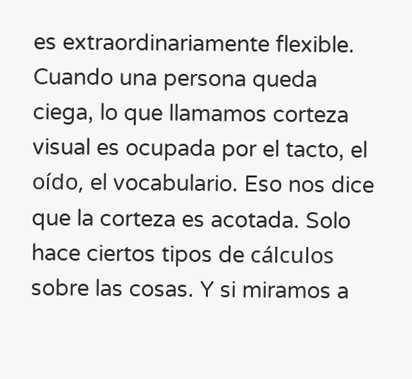es extraordinariamente flexible. Cuando una persona queda ciega, lo que llamamos corteza visual es ocupada por el tacto, el oído, el vocabulario. Eso nos dice que la corteza es acotada. Solo hace ciertos tipos de cálculos sobre las cosas. Y si miramos a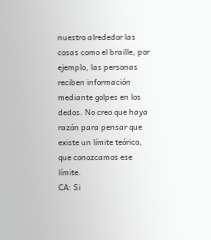nuestro alrededor las cosas como el braille, por ejemplo, las personas reciben información mediante golpes en los dedos. No creo que haya razón para pensar que existe un límite teórico, que conozcamos ese límite.
CA: Si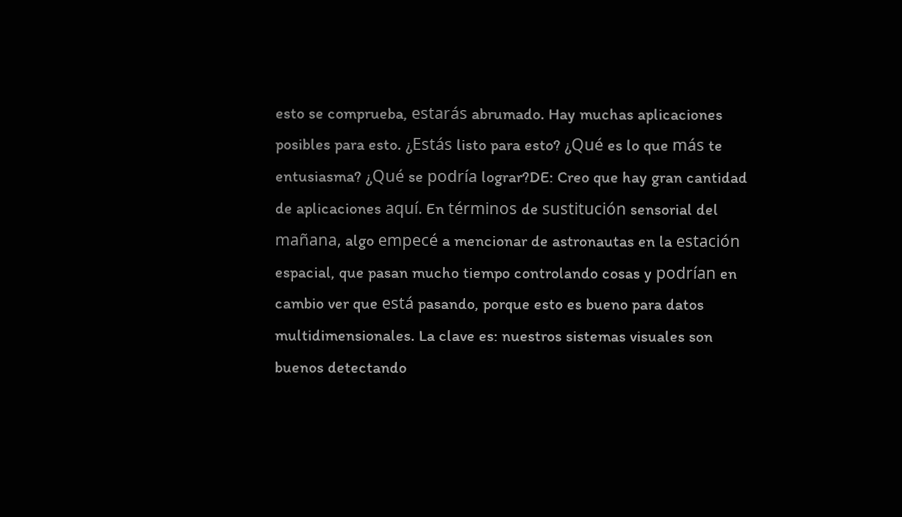esto se comprueba, estarás abrumado. Hay muchas aplicaciones posibles para esto. ¿Estás listo para esto? ¿Qué es lo que más te entusiasma? ¿Qué se podría lograr?DE: Creo que hay gran cantidad de aplicaciones aquí. En términos de sustitución sensorial del mañana, algo empecé a mencionar de astronautas en la estación espacial, que pasan mucho tiempo controlando cosas y podrían en cambio ver que está pasando, porque esto es bueno para datos multidimensionales. La clave es: nuestros sistemas visuales son buenos detectando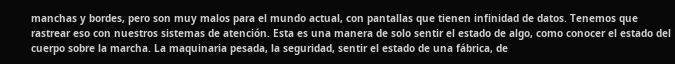manchas y bordes, pero son muy malos para el mundo actual, con pantallas que tienen infinidad de datos. Tenemos que rastrear eso con nuestros sistemas de atención. Esta es una manera de solo sentir el estado de algo, como conocer el estado del cuerpo sobre la marcha. La maquinaria pesada, la seguridad, sentir el estado de una fábrica, de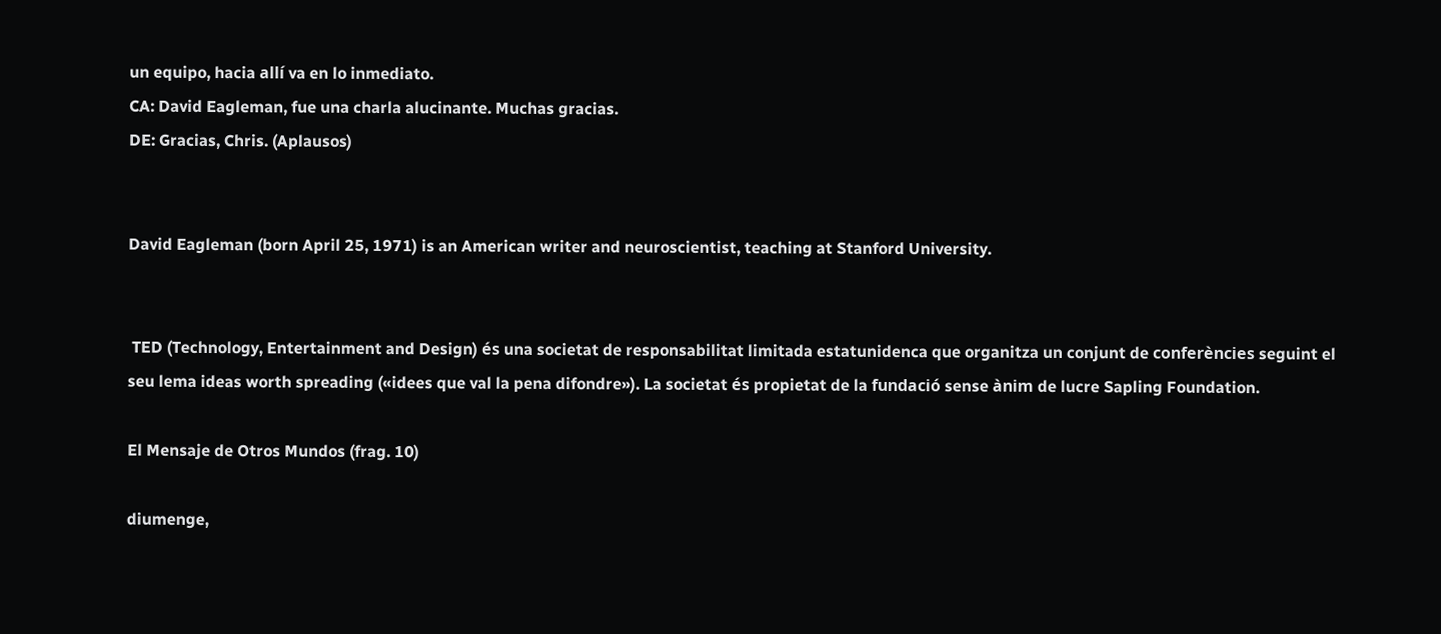un equipo, hacia allí va en lo inmediato.
CA: David Eagleman, fue una charla alucinante. Muchas gracias.
DE: Gracias, Chris. (Aplausos)


David Eagleman (born April 25, 1971) is an American writer and neuroscientist, teaching at Stanford University.


 TED (Technology, Entertainment and Design) és una societat de responsabilitat limitada estatunidenca que organitza un conjunt de conferències seguint el seu lema ideas worth spreading («idees que val la pena difondre»). La societat és propietat de la fundació sense ànim de lucre Sapling Foundation.

El Mensaje de Otros Mundos (frag. 10)

diumenge,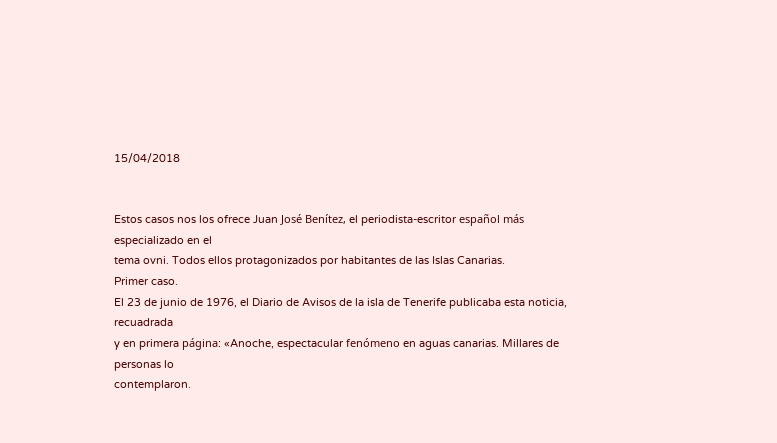15/04/2018


Estos casos nos los ofrece Juan José Benítez, el periodista-escritor español más especializado en el
tema ovni. Todos ellos protagonizados por habitantes de las Islas Canarias.
Primer caso.
El 23 de junio de 1976, el Diario de Avisos de la isla de Tenerife publicaba esta noticia, recuadrada
y en primera página: «Anoche, espectacular fenómeno en aguas canarias. Millares de personas lo
contemplaron.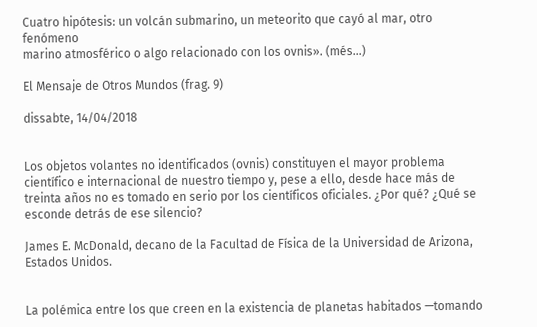Cuatro hipótesis: un volcán submarino, un meteorito que cayó al mar, otro fenómeno
marino atmosférico o algo relacionado con los ovnis». (més…)

El Mensaje de Otros Mundos (frag. 9)

dissabte, 14/04/2018


Los objetos volantes no identificados (ovnis) constituyen el mayor problema científico e internacional de nuestro tiempo y, pese a ello, desde hace más de treinta años no es tomado en serio por los científicos oficiales. ¿Por qué? ¿Qué se esconde detrás de ese silencio?

James E. McDonald, decano de la Facultad de Física de la Universidad de Arizona, Estados Unidos.


La polémica entre los que creen en la existencia de planetas habitados —tomando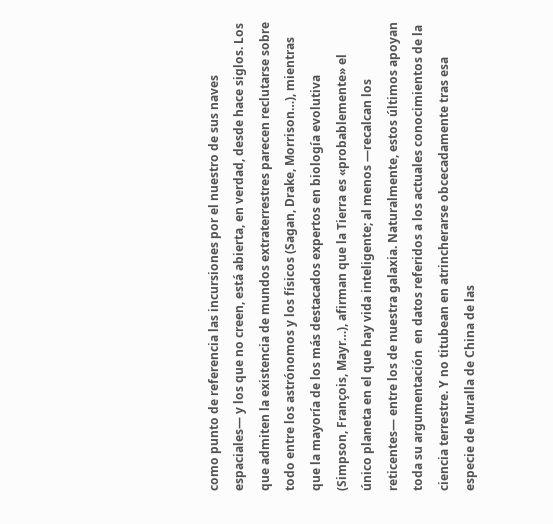como punto de referencia las incursiones por el nuestro de sus naves espaciales— y los que no creen, está abierta, en verdad, desde hace siglos. Los que admiten la existencia de mundos extraterrestres parecen reclutarse sobre todo entre los astrónomos y los físicos (Sagan, Drake, Morrison…), mientras que la mayoría de los más destacados expertos en biología evolutiva (Simpson, François, Mayr…), afirman que la Tierra es «probablemente» el único planeta en el que hay vida inteligente; al menos —recalcan los reticentes— entre los de nuestra galaxia. Naturalmente, estos últimos apoyan toda su argumentación  en datos referidos a los actuales conocimientos de la ciencia terrestre. Y no titubean en atrincherarse obcecadamente tras esa especie de Muralla de China de las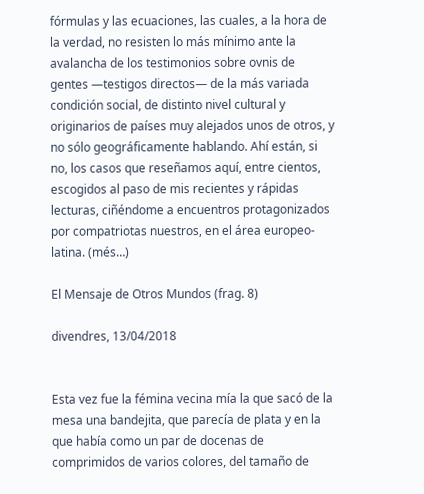fórmulas y las ecuaciones, las cuales, a la hora de la verdad, no resisten lo más mínimo ante la avalancha de los testimonios sobre ovnis de gentes —testigos directos— de la más variada condición social, de distinto nivel cultural y originarios de países muy alejados unos de otros, y no sólo geográficamente hablando. Ahí están, si no, los casos que reseñamos aquí, entre cientos, escogidos al paso de mis recientes y rápidas lecturas, ciñéndome a encuentros protagonizados por compatriotas nuestros, en el área europeo-latina. (més…)

El Mensaje de Otros Mundos (frag. 8)

divendres, 13/04/2018


Esta vez fue la fémina vecina mía la que sacó de la mesa una bandejita, que parecía de plata y en la que había como un par de docenas de comprimidos de varios colores, del tamaño de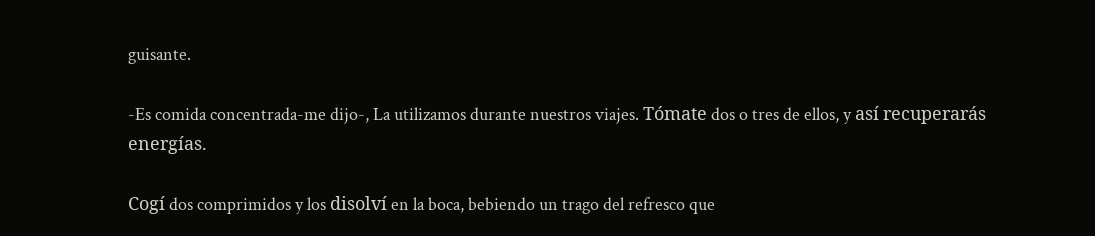guisante.

-Es comida concentrada-me dijo-, La utilizamos durante nuestros viajes. Tómate dos o tres de ellos, y así recuperarás energías.

Cogí dos comprimidos y los disolví en la boca, bebiendo un trago del refresco que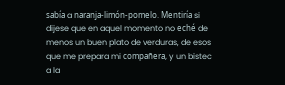sabía a naranja-limón-pomelo. Mentiría si dijese que en aquel momento no eché de menos un buen plato de verduras, de esos que me prepara mi compañera, y un bistec a la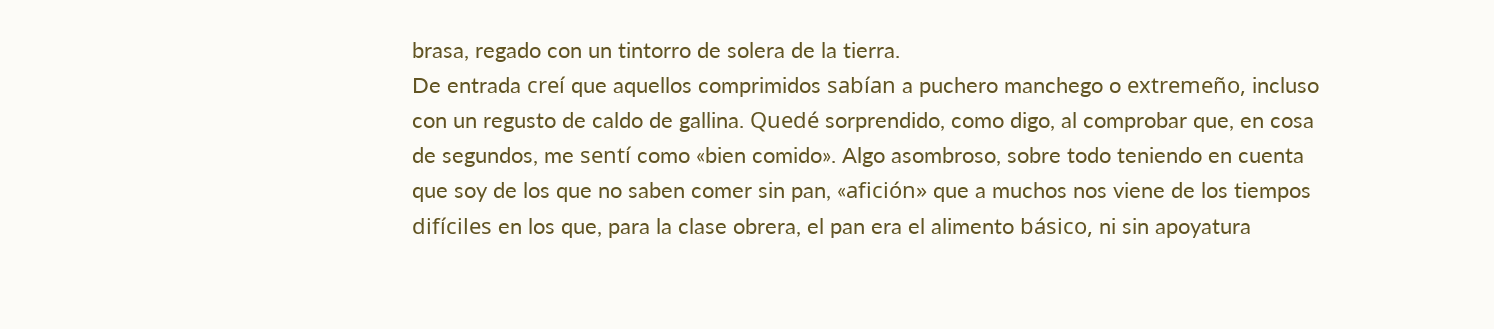brasa, regado con un tintorro de solera de la tierra.
De entrada creí que aquellos comprimidos sabían a puchero manchego o extremeño, incluso con un regusto de caldo de gallina. Quedé sorprendido, como digo, al comprobar que, en cosa de segundos, me sentí como «bien comido». Algo asombroso, sobre todo teniendo en cuenta que soy de los que no saben comer sin pan, «afición» que a muchos nos viene de los tiempos difíciles en los que, para la clase obrera, el pan era el alimento básico, ni sin apoyatura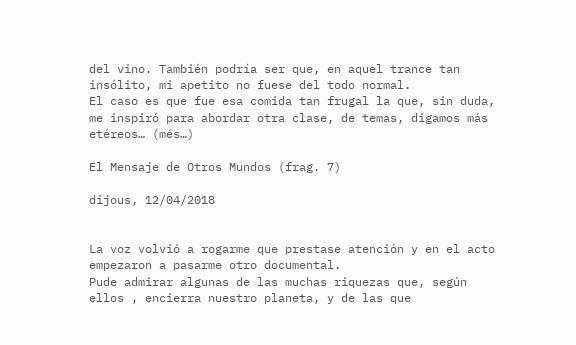del vino. También podría ser que, en aquel trance tan insólito, mi apetito no fuese del todo normal.
El caso es que fue esa comida tan frugal la que, sin duda, me inspiró para abordar otra clase, de temas, digamos más etéreos… (més…)

El Mensaje de Otros Mundos (frag. 7)

dijous, 12/04/2018


La voz volvió a rogarme que prestase atención y en el acto empezaron a pasarme otro documental.
Pude admirar algunas de las muchas riquezas que, según ellos , encierra nuestro planeta, y de las que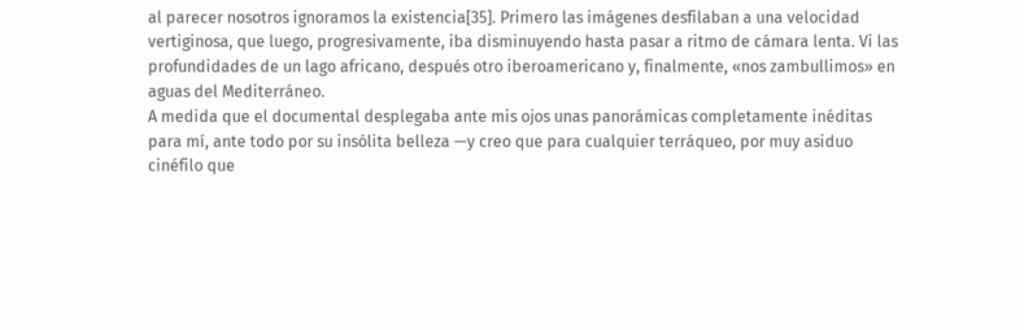al parecer nosotros ignoramos la existencia[35]. Primero las imágenes desfilaban a una velocidad
vertiginosa, que luego, progresivamente, iba disminuyendo hasta pasar a ritmo de cámara lenta. Vi las
profundidades de un lago africano, después otro iberoamericano y, finalmente, «nos zambullimos» en
aguas del Mediterráneo.
A medida que el documental desplegaba ante mis ojos unas panorámicas completamente inéditas
para mí, ante todo por su insólita belleza —y creo que para cualquier terráqueo, por muy asiduo
cinéfilo que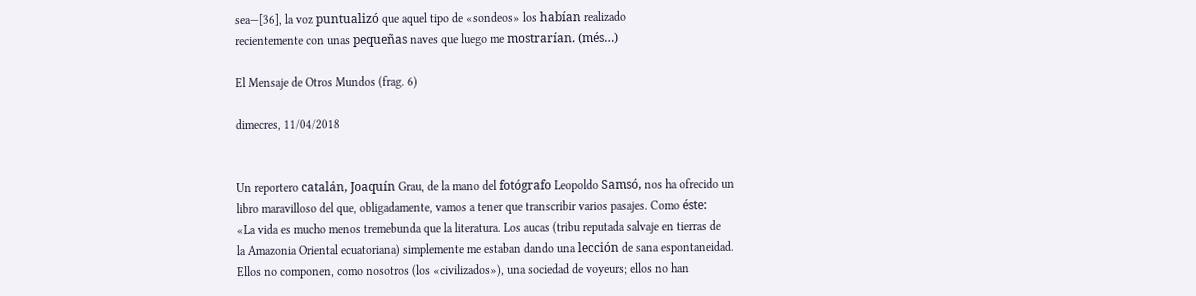sea—[36], la voz puntualizó que aquel tipo de «sondeos» los habían realizado
recientemente con unas pequeñas naves que luego me mostrarían. (més…)

El Mensaje de Otros Mundos (frag. 6)

dimecres, 11/04/2018


Un reportero catalán, Joaquín Grau, de la mano del fotógrafo Leopoldo Samsó, nos ha ofrecido un
libro maravilloso del que, obligadamente, vamos a tener que transcribir varios pasajes. Como éste:
«La vida es mucho menos tremebunda que la literatura. Los aucas (tribu reputada salvaje en tierras de
la Amazonia Oriental ecuatoriana) simplemente me estaban dando una lección de sana espontaneidad.
Ellos no componen, como nosotros (los «civilizados»), una sociedad de voyeurs; ellos no han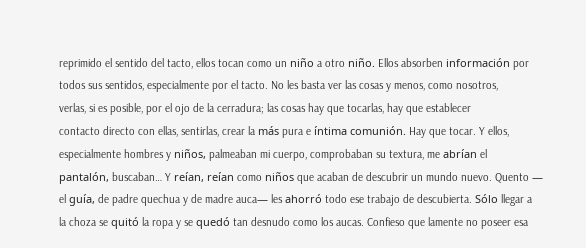reprimido el sentido del tacto, ellos tocan como un niño a otro niño. Ellos absorben información por
todos sus sentidos, especialmente por el tacto. No les basta ver las cosas y menos, como nosotros,
verlas, si es posible, por el ojo de la cerradura; las cosas hay que tocarlas, hay que establecer
contacto directo con ellas, sentirlas, crear la más pura e íntima comunión. Hay que tocar. Y ellos,
especialmente hombres y niños, palmeaban mi cuerpo, comprobaban su textura, me abrían el
pantalón, buscaban… Y reían, reían como niños que acaban de descubrir un mundo nuevo. Quento —
el guía, de padre quechua y de madre auca— les ahorró todo ese trabajo de descubierta. Sólo llegar a
la choza se quitó la ropa y se quedó tan desnudo como los aucas. Confieso que lamente no poseer esa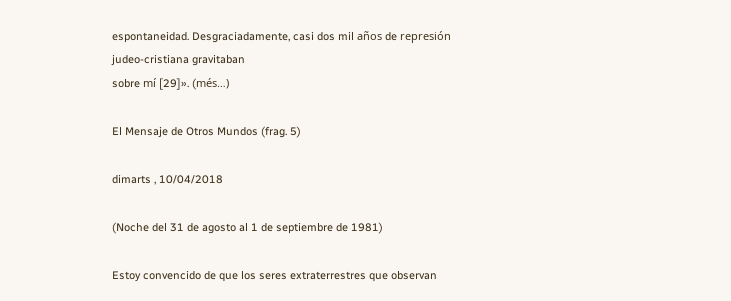espontaneidad. Desgraciadamente, casi dos mil años de represión judeo-cristiana gravitaban
sobre mí [29]». (més…)

El Mensaje de Otros Mundos (frag. 5)

dimarts , 10/04/2018

(Noche del 31 de agosto al 1 de septiembre de 1981)

Estoy convencido de que los seres extraterrestres que observan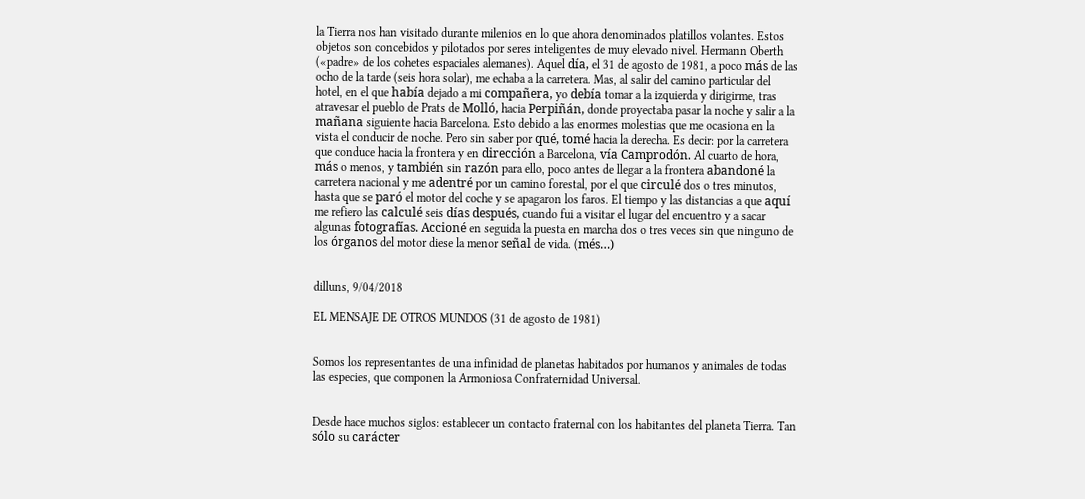la Tierra nos han visitado durante milenios en lo que ahora denominados platillos volantes. Estos objetos son concebidos y pilotados por seres inteligentes de muy elevado nivel. Hermann Oberth («padre» de los cohetes espaciales alemanes). Aquel día, el 31 de agosto de 1981, a poco más de las ocho de la tarde (seis hora solar), me echaba a la carretera. Mas, al salir del camino particular del hotel, en el que había dejado a mi compañera, yo debía tomar a la izquierda y dirigirme, tras atravesar el pueblo de Prats de Molló, hacia Perpiñán, donde proyectaba pasar la noche y salir a la mañana siguiente hacia Barcelona. Esto debido a las enormes molestias que me ocasiona en la vista el conducir de noche. Pero sin saber por qué, tomé hacia la derecha. Es decir: por la carretera que conduce hacia la frontera y en dirección a Barcelona, vía Camprodón. Al cuarto de hora, más o menos, y también sin razón para ello, poco antes de llegar a la frontera abandoné la carretera nacional y me adentré por un camino forestal, por el que circulé dos o tres minutos, hasta que se paró el motor del coche y se apagaron los faros. El tiempo y las distancias a que aquí me refiero las calculé seis días después, cuando fui a visitar el lugar del encuentro y a sacar algunas fotografías. Accioné en seguida la puesta en marcha dos o tres veces sin que ninguno de los órganos del motor diese la menor señal de vida. (més…)


dilluns, 9/04/2018

EL MENSAJE DE OTROS MUNDOS (31 de agosto de 1981)


Somos los representantes de una infinidad de planetas habitados por humanos y animales de todas las especies, que componen la Armoniosa Confraternidad Universal.


Desde hace muchos siglos: establecer un contacto fraternal con los habitantes del planeta Tierra. Tan sólo su carácter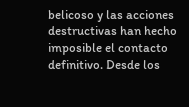belicoso y las acciones destructivas han hecho imposible el contacto definitivo. Desde los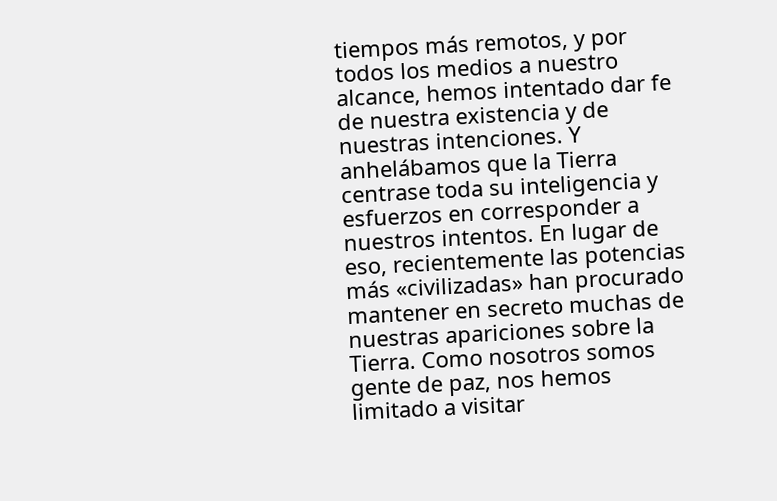tiempos más remotos, y por todos los medios a nuestro alcance, hemos intentado dar fe de nuestra existencia y de nuestras intenciones. Y anhelábamos que la Tierra centrase toda su inteligencia y esfuerzos en corresponder a nuestros intentos. En lugar de eso, recientemente las potencias más «civilizadas» han procurado mantener en secreto muchas de nuestras apariciones sobre la Tierra. Como nosotros somos gente de paz, nos hemos limitado a visitar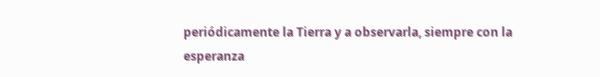periódicamente la Tierra y a observarla, siempre con la esperanza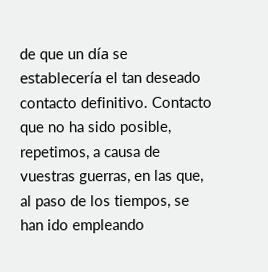de que un día se establecería el tan deseado contacto definitivo. Contacto que no ha sido posible, repetimos, a causa de vuestras guerras, en las que, al paso de los tiempos, se han ido empleando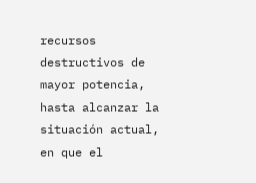recursos destructivos de mayor potencia, hasta alcanzar la situación actual, en que el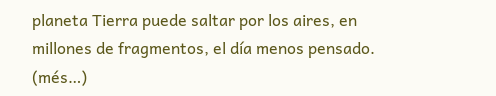planeta Tierra puede saltar por los aires, en millones de fragmentos, el día menos pensado. (més…)